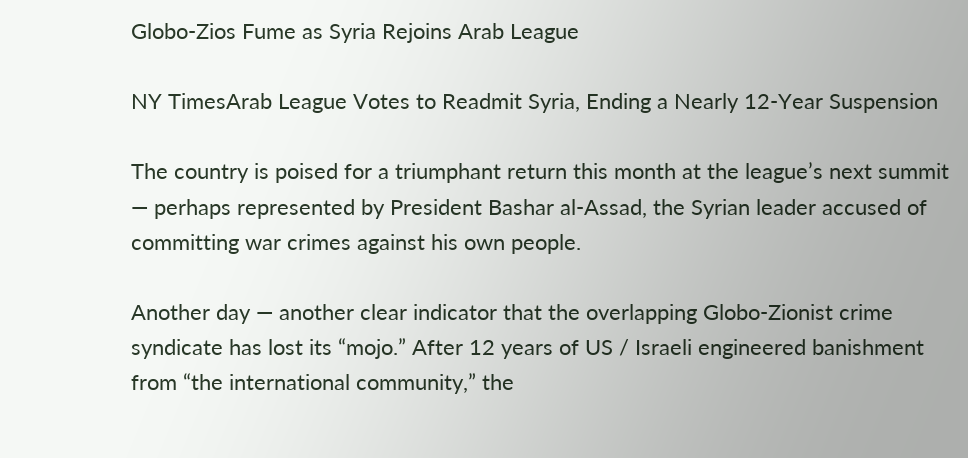Globo-Zios Fume as Syria Rejoins Arab League

NY TimesArab League Votes to Readmit Syria, Ending a Nearly 12-Year Suspension

The country is poised for a triumphant return this month at the league’s next summit — perhaps represented by President Bashar al-Assad, the Syrian leader accused of committing war crimes against his own people.

Another day — another clear indicator that the overlapping Globo-Zionist crime syndicate has lost its “mojo.” After 12 years of US / Israeli engineered banishment from “the international community,” the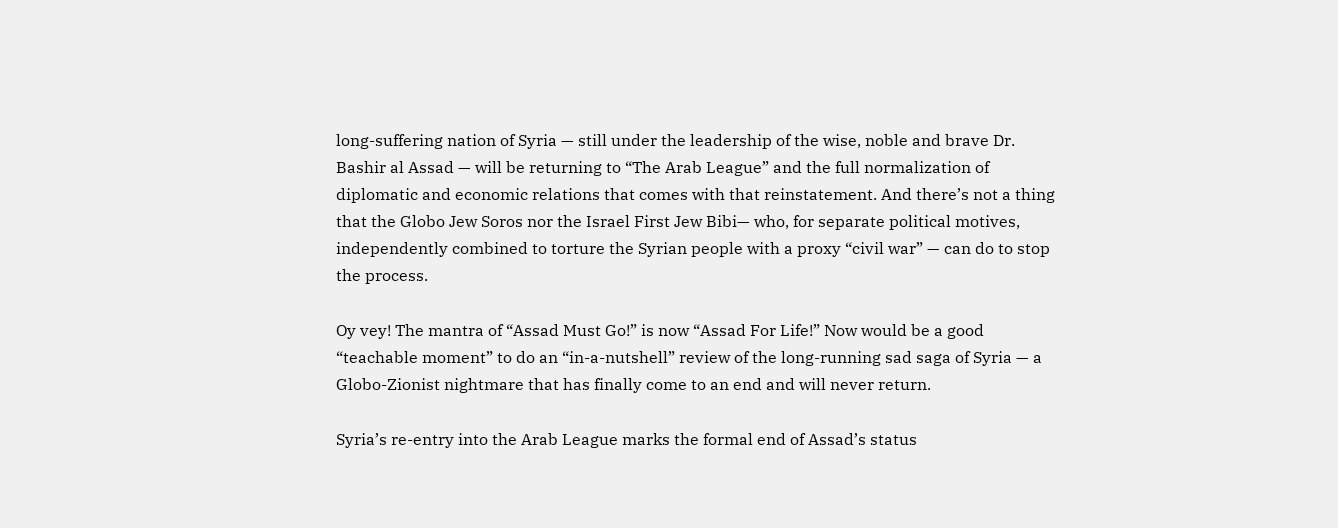long-suffering nation of Syria — still under the leadership of the wise, noble and brave Dr. Bashir al Assad — will be returning to “The Arab League” and the full normalization of diplomatic and economic relations that comes with that reinstatement. And there’s not a thing that the Globo Jew Soros nor the Israel First Jew Bibi— who, for separate political motives, independently combined to torture the Syrian people with a proxy “civil war” — can do to stop the process.

Oy vey! The mantra of “Assad Must Go!” is now “Assad For Life!” Now would be a good “teachable moment” to do an “in-a-nutshell” review of the long-running sad saga of Syria — a Globo-Zionist nightmare that has finally come to an end and will never return.

Syria’s re-entry into the Arab League marks the formal end of Assad’s status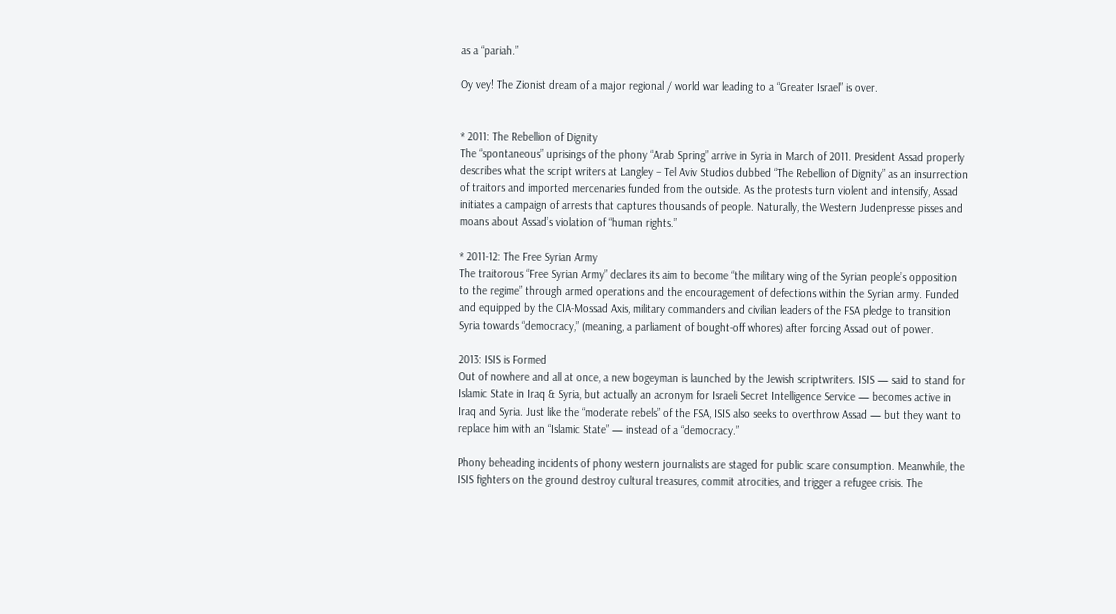as a “pariah.”

Oy vey! The Zionist dream of a major regional / world war leading to a “Greater Israel” is over.


* 2011: The Rebellion of Dignity
The “spontaneous” uprisings of the phony “Arab Spring” arrive in Syria in March of 2011. President Assad properly describes what the script writers at Langley – Tel Aviv Studios dubbed “The Rebellion of Dignity” as an insurrection of traitors and imported mercenaries funded from the outside. As the protests turn violent and intensify, Assad initiates a campaign of arrests that captures thousands of people. Naturally, the Western Judenpresse pisses and moans about Assad’s violation of “human rights.”

* 2011-12: The Free Syrian Army
The traitorous “Free Syrian Army” declares its aim to become “the military wing of the Syrian people’s opposition to the regime” through armed operations and the encouragement of defections within the Syrian army. Funded and equipped by the CIA-Mossad Axis, military commanders and civilian leaders of the FSA pledge to transition Syria towards “democracy,” (meaning, a parliament of bought-off whores) after forcing Assad out of power.

2013: ISIS is Formed
Out of nowhere and all at once, a new bogeyman is launched by the Jewish scriptwriters. ISIS — said to stand for Islamic State in Iraq & Syria, but actually an acronym for Israeli Secret Intelligence Service — becomes active in Iraq and Syria. Just like the “moderate rebels” of the FSA, ISIS also seeks to overthrow Assad — but they want to replace him with an “Islamic State” — instead of a “democracy.”

Phony beheading incidents of phony western journalists are staged for public scare consumption. Meanwhile, the ISIS fighters on the ground destroy cultural treasures, commit atrocities, and trigger a refugee crisis. The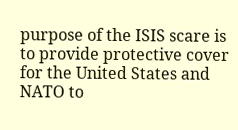purpose of the ISIS scare is to provide protective cover for the United States and NATO to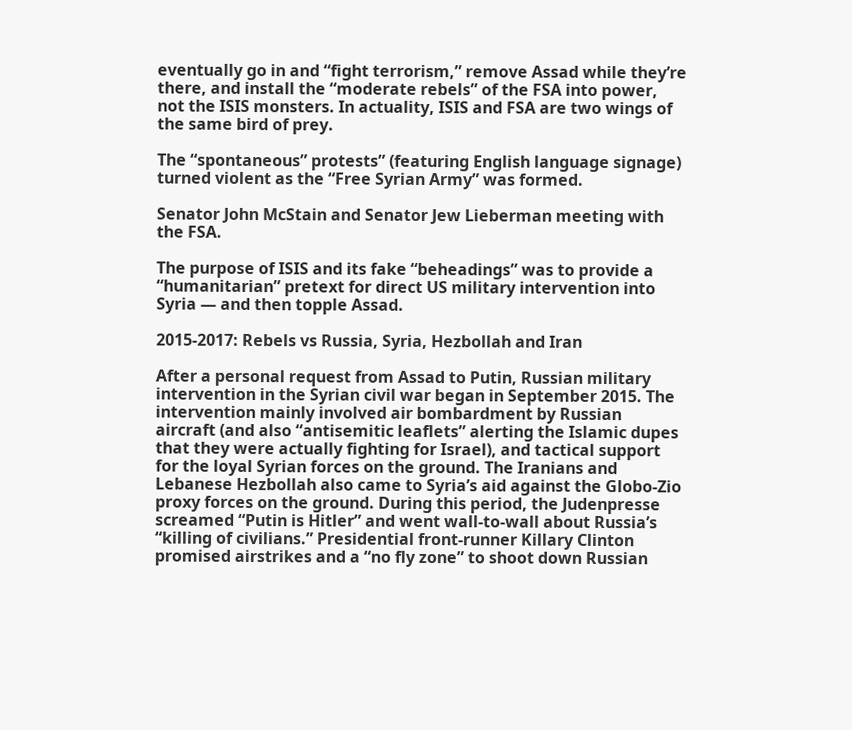eventually go in and “fight terrorism,” remove Assad while they’re there, and install the “moderate rebels” of the FSA into power, not the ISIS monsters. In actuality, ISIS and FSA are two wings of the same bird of prey.

The “spontaneous” protests” (featuring English language signage) turned violent as the “Free Syrian Army” was formed.

Senator John McStain and Senator Jew Lieberman meeting with the FSA.

The purpose of ISIS and its fake “beheadings” was to provide a “humanitarian” pretext for direct US military intervention into Syria — and then topple Assad.

2015-2017: Rebels vs Russia, Syria, Hezbollah and Iran

After a personal request from Assad to Putin, Russian military intervention in the Syrian civil war began in September 2015. The intervention mainly involved air bombardment by Russian aircraft (and also “antisemitic leaflets” alerting the Islamic dupes that they were actually fighting for Israel), and tactical support for the loyal Syrian forces on the ground. The Iranians and Lebanese Hezbollah also came to Syria’s aid against the Globo-Zio proxy forces on the ground. During this period, the Judenpresse screamed “Putin is Hitler” and went wall-to-wall about Russia’s “killing of civilians.” Presidential front-runner Killary Clinton promised airstrikes and a “no fly zone” to shoot down Russian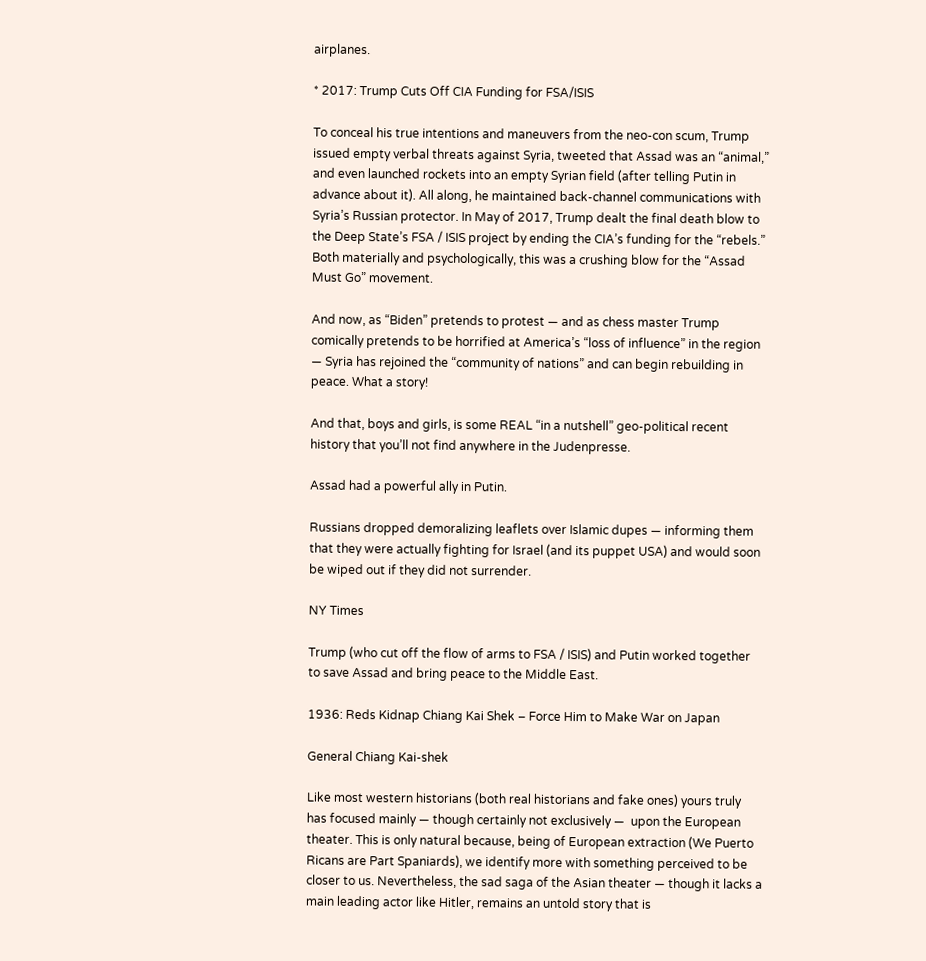airplanes.

* 2017: Trump Cuts Off CIA Funding for FSA/ISIS

To conceal his true intentions and maneuvers from the neo-con scum, Trump issued empty verbal threats against Syria, tweeted that Assad was an “animal,” and even launched rockets into an empty Syrian field (after telling Putin in advance about it). All along, he maintained back-channel communications with Syria’s Russian protector. In May of 2017, Trump dealt the final death blow to the Deep State’s FSA / ISIS project by ending the CIA’s funding for the “rebels.” Both materially and psychologically, this was a crushing blow for the “Assad Must Go” movement.

And now, as “Biden” pretends to protest — and as chess master Trump comically pretends to be horrified at America’s “loss of influence” in the region — Syria has rejoined the “community of nations” and can begin rebuilding in peace. What a story!

And that, boys and girls, is some REAL “in a nutshell” geo-political recent history that you’ll not find anywhere in the Judenpresse.

Assad had a powerful ally in Putin.

Russians dropped demoralizing leaflets over Islamic dupes — informing them that they were actually fighting for Israel (and its puppet USA) and would soon be wiped out if they did not surrender.

NY Times

Trump (who cut off the flow of arms to FSA / ISIS) and Putin worked together to save Assad and bring peace to the Middle East.

1936: Reds Kidnap Chiang Kai Shek – Force Him to Make War on Japan

General Chiang Kai-shek

Like most western historians (both real historians and fake ones) yours truly has focused mainly — though certainly not exclusively —  upon the European theater. This is only natural because, being of European extraction (We Puerto Ricans are Part Spaniards), we identify more with something perceived to be closer to us. Nevertheless, the sad saga of the Asian theater — though it lacks a main leading actor like Hitler, remains an untold story that is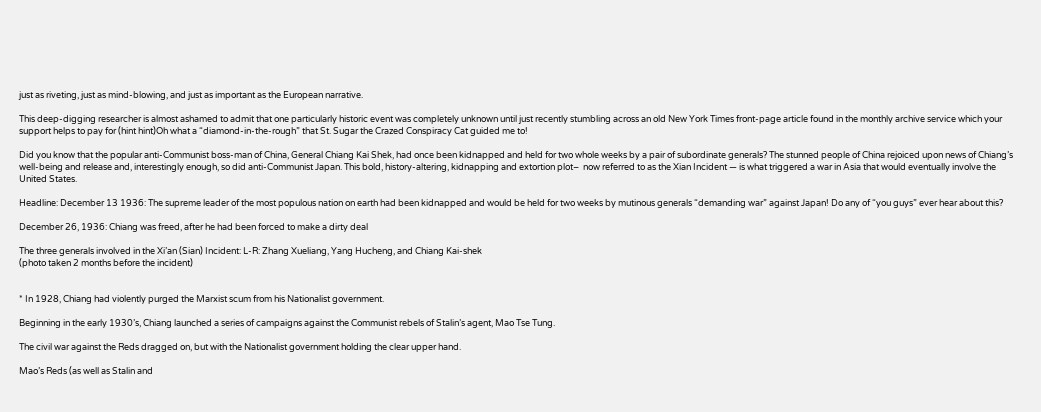just as riveting, just as mind-blowing, and just as important as the European narrative.

This deep-digging researcher is almost ashamed to admit that one particularly historic event was completely unknown until just recently stumbling across an old New York Times front-page article found in the monthly archive service which your support helps to pay for (hint hint)Oh what a “diamond-in-the-rough” that St. Sugar the Crazed Conspiracy Cat guided me to!

Did you know that the popular anti-Communist boss-man of China, General Chiang Kai Shek, had once been kidnapped and held for two whole weeks by a pair of subordinate generals? The stunned people of China rejoiced upon news of Chiang’s well-being and release and, interestingly enough, so did anti-Communist Japan. This bold, history-altering, kidnapping and extortion plot–  now referred to as the Xian Incident — is what triggered a war in Asia that would eventually involve the United States.

Headline: December 13 1936: The supreme leader of the most populous nation on earth had been kidnapped and would be held for two weeks by mutinous generals “demanding war” against Japan! Do any of “you guys” ever hear about this?

December 26, 1936: Chiang was freed, after he had been forced to make a dirty deal

The three generals involved in the Xi’an (Sian) Incident: L-R: Zhang Xueliang, Yang Hucheng, and Chiang Kai-shek
(photo taken 2 months before the incident)


* In 1928, Chiang had violently purged the Marxist scum from his Nationalist government.

Beginning in the early 1930’s, Chiang launched a series of campaigns against the Communist rebels of Stalin’s agent, Mao Tse Tung.

The civil war against the Reds dragged on, but with the Nationalist government holding the clear upper hand.

Mao’s Reds (as well as Stalin and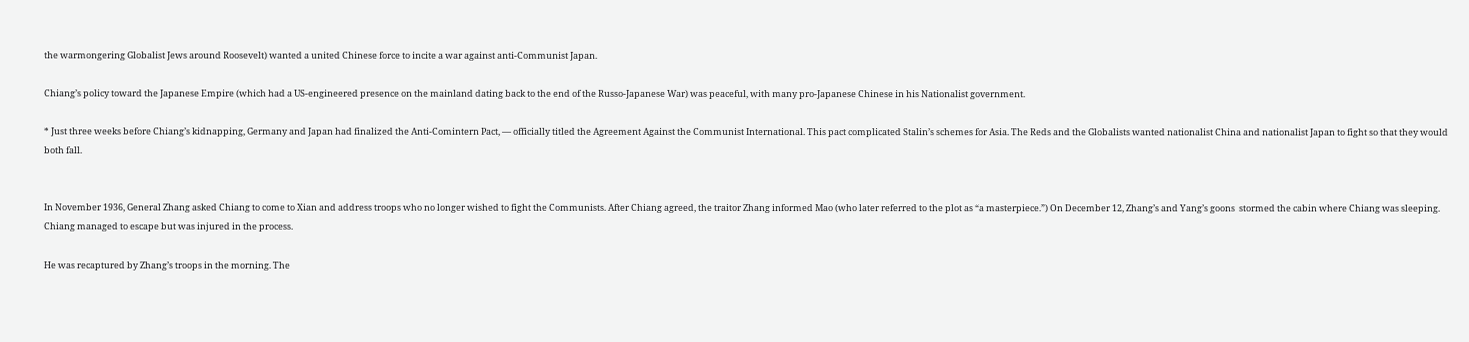the warmongering Globalist Jews around Roosevelt) wanted a united Chinese force to incite a war against anti-Communist Japan.

Chiang’s policy toward the Japanese Empire (which had a US-engineered presence on the mainland dating back to the end of the Russo-Japanese War) was peaceful, with many pro-Japanese Chinese in his Nationalist government.

* Just three weeks before Chiang’s kidnapping, Germany and Japan had finalized the Anti-Comintern Pact, — officially titled the Agreement Against the Communist International. This pact complicated Stalin’s schemes for Asia. The Reds and the Globalists wanted nationalist China and nationalist Japan to fight so that they would both fall.


In November 1936, General Zhang asked Chiang to come to Xian and address troops who no longer wished to fight the Communists. After Chiang agreed, the traitor Zhang informed Mao (who later referred to the plot as “a masterpiece.”) On December 12, Zhang’s and Yang’s goons  stormed the cabin where Chiang was sleeping. Chiang managed to escape but was injured in the process.

He was recaptured by Zhang’s troops in the morning. The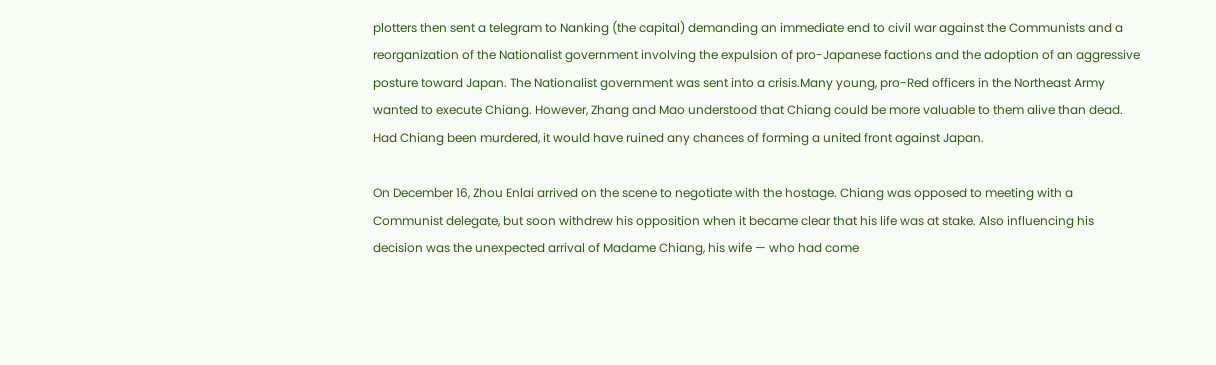plotters then sent a telegram to Nanking (the capital) demanding an immediate end to civil war against the Communists and a reorganization of the Nationalist government involving the expulsion of pro-Japanese factions and the adoption of an aggressive posture toward Japan. The Nationalist government was sent into a crisis.Many young, pro-Red officers in the Northeast Army wanted to execute Chiang. However, Zhang and Mao understood that Chiang could be more valuable to them alive than dead. Had Chiang been murdered, it would have ruined any chances of forming a united front against Japan.

On December 16, Zhou Enlai arrived on the scene to negotiate with the hostage. Chiang was opposed to meeting with a Communist delegate, but soon withdrew his opposition when it became clear that his life was at stake. Also influencing his decision was the unexpected arrival of Madame Chiang, his wife — who had come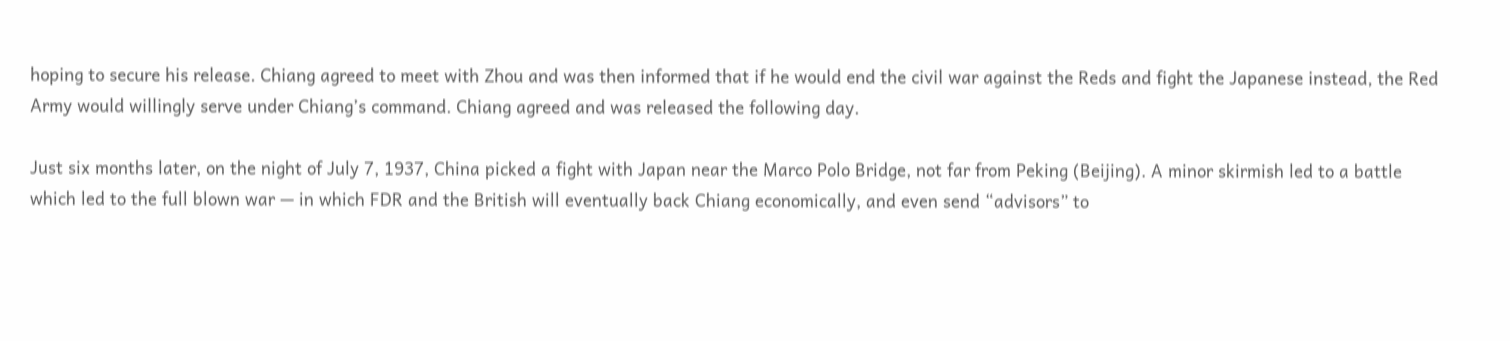hoping to secure his release. Chiang agreed to meet with Zhou and was then informed that if he would end the civil war against the Reds and fight the Japanese instead, the Red Army would willingly serve under Chiang’s command. Chiang agreed and was released the following day.

Just six months later, on the night of July 7, 1937, China picked a fight with Japan near the Marco Polo Bridge, not far from Peking (Beijing). A minor skirmish led to a battle which led to the full blown war — in which FDR and the British will eventually back Chiang economically, and even send “advisors” to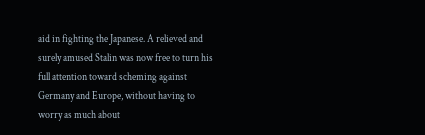aid in fighting the Japanese. A relieved and surely amused Stalin was now free to turn his full attention toward scheming against Germany and Europe, without having to worry as much about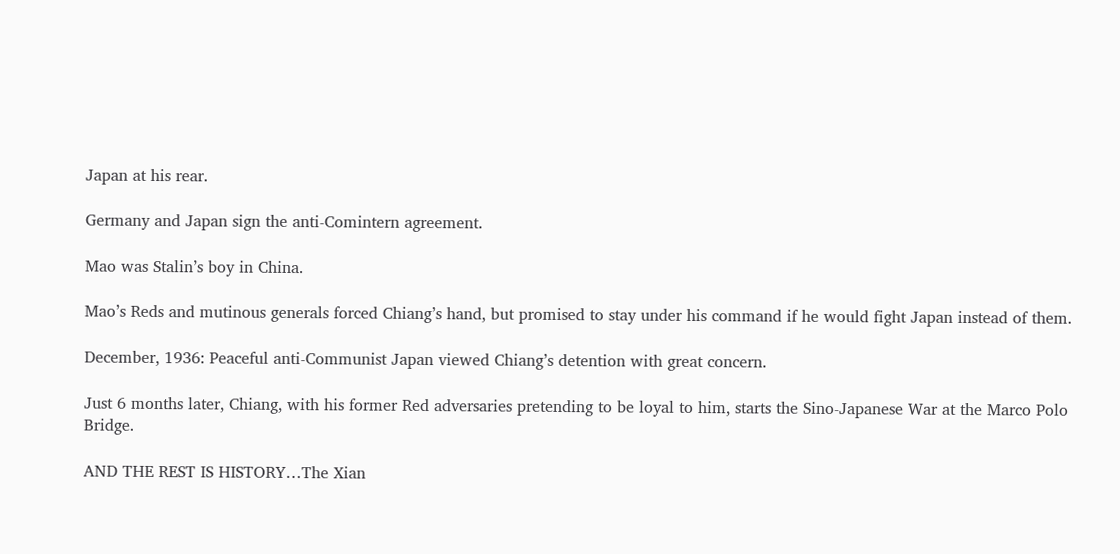Japan at his rear.

Germany and Japan sign the anti-Comintern agreement.

Mao was Stalin’s boy in China.

Mao’s Reds and mutinous generals forced Chiang’s hand, but promised to stay under his command if he would fight Japan instead of them.

December, 1936: Peaceful anti-Communist Japan viewed Chiang’s detention with great concern.

Just 6 months later, Chiang, with his former Red adversaries pretending to be loyal to him, starts the Sino-Japanese War at the Marco Polo Bridge.

AND THE REST IS HISTORY…The Xian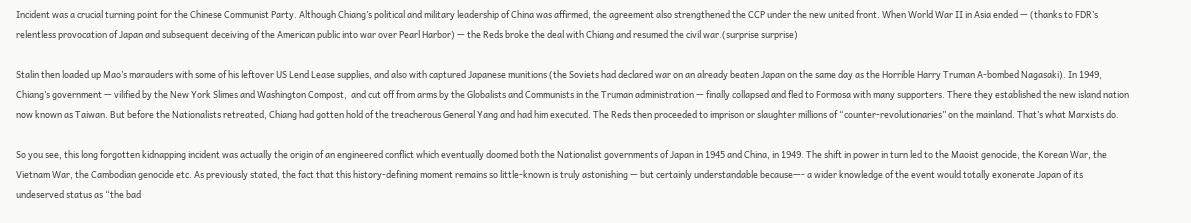Incident was a crucial turning point for the Chinese Communist Party. Although Chiang’s political and military leadership of China was affirmed, the agreement also strengthened the CCP under the new united front. When World War II in Asia ended — (thanks to FDR’s relentless provocation of Japan and subsequent deceiving of the American public into war over Pearl Harbor) — the Reds broke the deal with Chiang and resumed the civil war.(surprise surprise)

Stalin then loaded up Mao’s marauders with some of his leftover US Lend Lease supplies, and also with captured Japanese munitions (the Soviets had declared war on an already beaten Japan on the same day as the Horrible Harry Truman A-bombed Nagasaki). In 1949, Chiang’s government — vilified by the New York Slimes and Washington Compost,  and cut off from arms by the Globalists and Communists in the Truman administration — finally collapsed and fled to Formosa with many supporters. There they established the new island nation now known as Taiwan. But before the Nationalists retreated, Chiang had gotten hold of the treacherous General Yang and had him executed. The Reds then proceeded to imprison or slaughter millions of “counter-revolutionaries” on the mainland. That’s what Marxists do.

So you see, this long forgotten kidnapping incident was actually the origin of an engineered conflict which eventually doomed both the Nationalist governments of Japan in 1945 and China, in 1949. The shift in power in turn led to the Maoist genocide, the Korean War, the Vietnam War, the Cambodian genocide etc. As previously stated, the fact that this history-defining moment remains so little-known is truly astonishing — but certainly understandable because—- a wider knowledge of the event would totally exonerate Japan of its undeserved status as “the bad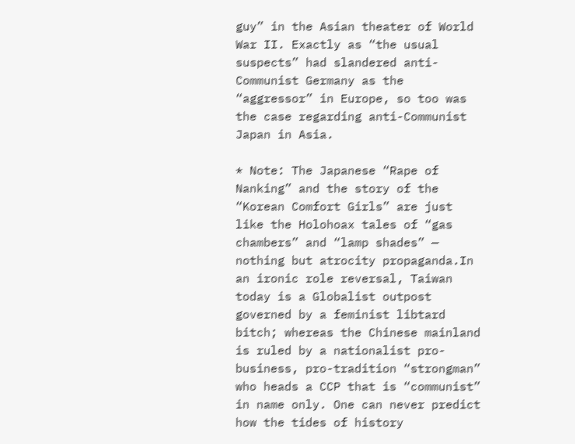guy” in the Asian theater of World War II. Exactly as “the usual suspects” had slandered anti-Communist Germany as the “aggressor” in Europe, so too was the case regarding anti-Communist Japan in Asia.

* Note: The Japanese “Rape of Nanking” and the story of the “Korean Comfort Girls” are just like the Holohoax tales of “gas chambers” and “lamp shades” — nothing but atrocity propaganda.In an ironic role reversal, Taiwan today is a Globalist outpost governed by a feminist libtard bitch; whereas the Chinese mainland is ruled by a nationalist pro-business, pro-tradition “strongman” who heads a CCP that is “communist” in name only. One can never predict how the tides of history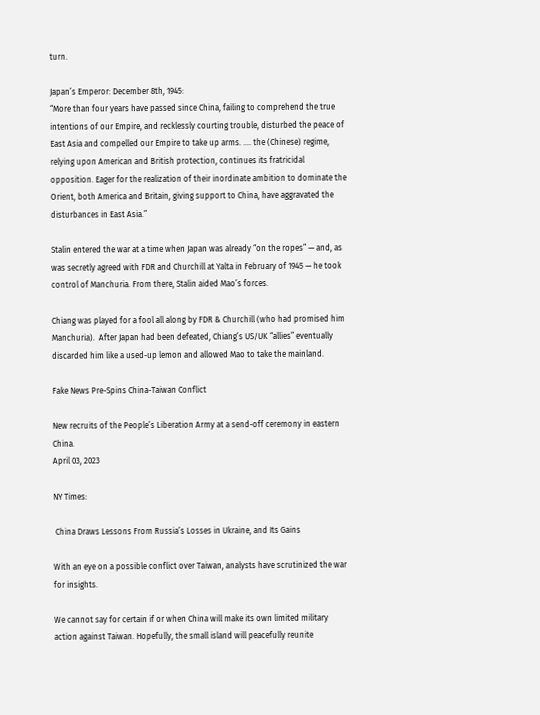turn.

Japan’s Emperor: December 8th, 1945:
“More than four years have passed since China, failing to comprehend the true intentions of our Empire, and recklessly courting trouble, disturbed the peace of East Asia and compelled our Empire to take up arms. …. the (Chinese) regime, relying upon American and British protection, continues its fratricidal opposition. Eager for the realization of their inordinate ambition to dominate the Orient, both America and Britain, giving support to China, have aggravated the disturbances in East Asia.”

Stalin entered the war at a time when Japan was already “on the ropes” — and, as was secretly agreed with FDR and Churchill at Yalta in February of 1945 — he took control of Manchuria. From there, Stalin aided Mao’s forces.

Chiang was played for a fool all along by FDR & Churchill (who had promised him Manchuria).  After Japan had been defeated, Chiang’s US/UK “allies” eventually discarded him like a used-up lemon and allowed Mao to take the mainland.

Fake News Pre-Spins China-Taiwan Conflict

New recruits of the People’s Liberation Army at a send-off ceremony in eastern China.
April 03, 2023

NY Times:

 China Draws Lessons From Russia’s Losses in Ukraine, and Its Gains

With an eye on a possible conflict over Taiwan, analysts have scrutinized the war for insights.

We cannot say for certain if or when China will make its own limited military action against Taiwan. Hopefully, the small island will peacefully reunite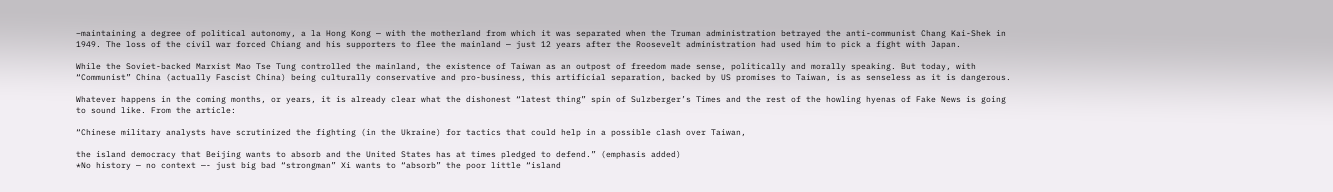–maintaining a degree of political autonomy, a la Hong Kong — with the motherland from which it was separated when the Truman administration betrayed the anti-communist Chang Kai-Shek in 1949. The loss of the civil war forced Chiang and his supporters to flee the mainland — just 12 years after the Roosevelt administration had used him to pick a fight with Japan.

While the Soviet-backed Marxist Mao Tse Tung controlled the mainland, the existence of Taiwan as an outpost of freedom made sense, politically and morally speaking. But today, with “Communist” China (actually Fascist China) being culturally conservative and pro-business, this artificial separation, backed by US promises to Taiwan, is as senseless as it is dangerous.

Whatever happens in the coming months, or years, it is already clear what the dishonest “latest thing” spin of Sulzberger’s Times and the rest of the howling hyenas of Fake News is going to sound like. From the article:

“Chinese military analysts have scrutinized the fighting (in the Ukraine) for tactics that could help in a possible clash over Taiwan,

the island democracy that Beijing wants to absorb and the United States has at times pledged to defend.” (emphasis added)
*No history — no context —- just big bad “strongman” Xi wants to “absorb” the poor little “island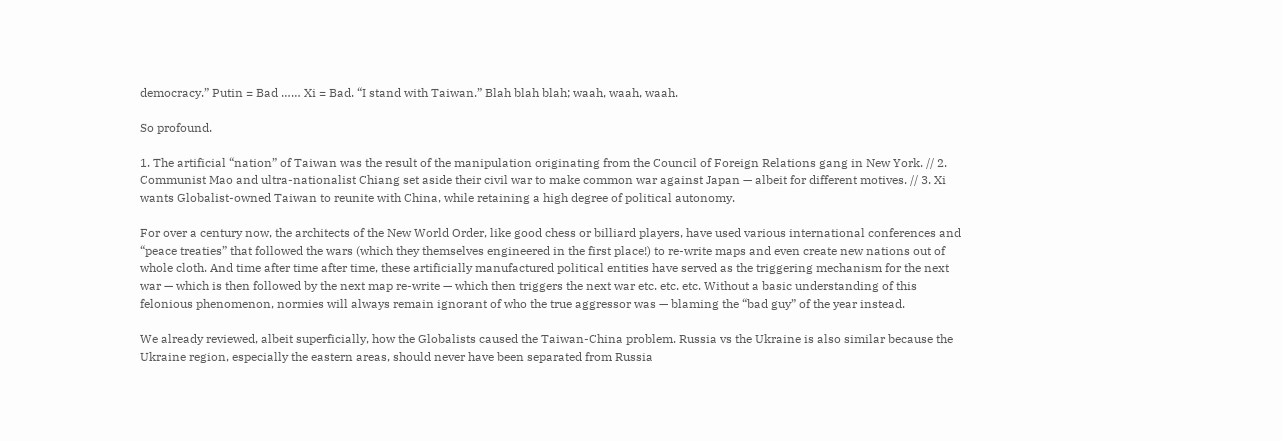democracy.” Putin = Bad …… Xi = Bad. “I stand with Taiwan.” Blah blah blah; waah, waah, waah.

So profound.

1. The artificial “nation” of Taiwan was the result of the manipulation originating from the Council of Foreign Relations gang in New York. // 2. Communist Mao and ultra-nationalist Chiang set aside their civil war to make common war against Japan — albeit for different motives. // 3. Xi wants Globalist-owned Taiwan to reunite with China, while retaining a high degree of political autonomy.

For over a century now, the architects of the New World Order, like good chess or billiard players, have used various international conferences and “peace treaties” that followed the wars (which they themselves engineered in the first place!) to re-write maps and even create new nations out of whole cloth. And time after time after time, these artificially manufactured political entities have served as the triggering mechanism for the next war — which is then followed by the next map re-write — which then triggers the next war etc. etc. etc. Without a basic understanding of this felonious phenomenon, normies will always remain ignorant of who the true aggressor was — blaming the “bad guy” of the year instead.

We already reviewed, albeit superficially, how the Globalists caused the Taiwan-China problem. Russia vs the Ukraine is also similar because the Ukraine region, especially the eastern areas, should never have been separated from Russia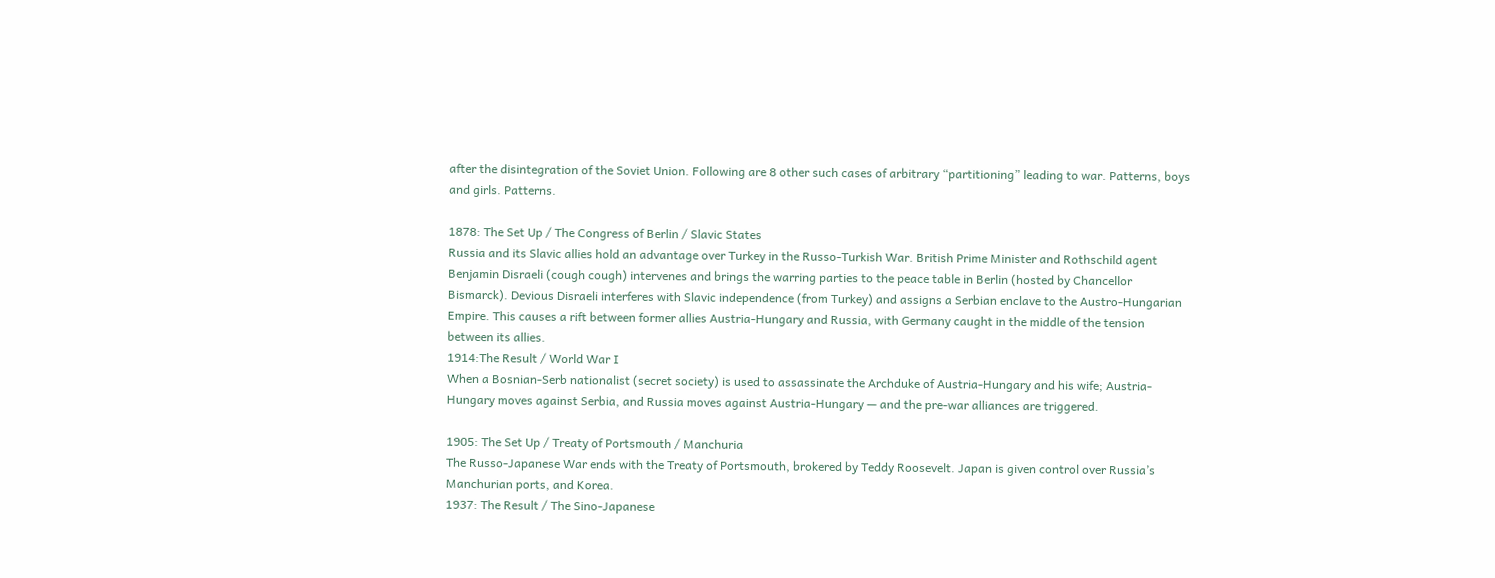after the disintegration of the Soviet Union. Following are 8 other such cases of arbitrary “partitioning” leading to war. Patterns, boys and girls. Patterns.

1878: The Set Up / The Congress of Berlin / Slavic States
Russia and its Slavic allies hold an advantage over Turkey in the Russo-Turkish War. British Prime Minister and Rothschild agent Benjamin Disraeli (cough cough) intervenes and brings the warring parties to the peace table in Berlin (hosted by Chancellor Bismarck). Devious Disraeli interferes with Slavic independence (from Turkey) and assigns a Serbian enclave to the Austro-Hungarian Empire. This causes a rift between former allies Austria-Hungary and Russia, with Germany caught in the middle of the tension between its allies.
1914:The Result / World War I
When a Bosnian-Serb nationalist (secret society) is used to assassinate the Archduke of Austria-Hungary and his wife; Austria-Hungary moves against Serbia, and Russia moves against Austria-Hungary — and the pre-war alliances are triggered.

1905: The Set Up / Treaty of Portsmouth / Manchuria
The Russo-Japanese War ends with the Treaty of Portsmouth, brokered by Teddy Roosevelt. Japan is given control over Russia’s Manchurian ports, and Korea.
1937: The Result / The Sino-Japanese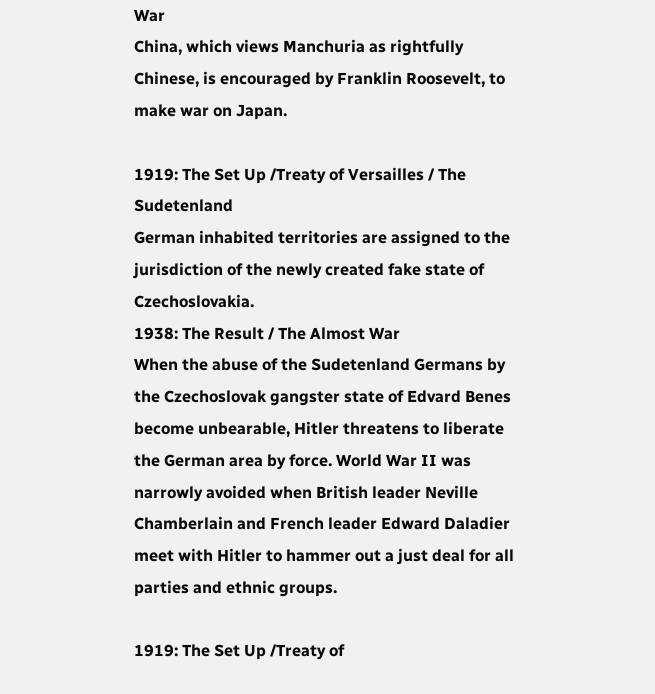War
China, which views Manchuria as rightfully Chinese, is encouraged by Franklin Roosevelt, to make war on Japan.

1919: The Set Up /Treaty of Versailles / The Sudetenland
German inhabited territories are assigned to the jurisdiction of the newly created fake state of Czechoslovakia.
1938: The Result / The Almost War
When the abuse of the Sudetenland Germans by the Czechoslovak gangster state of Edvard Benes become unbearable, Hitler threatens to liberate the German area by force. World War II was narrowly avoided when British leader Neville Chamberlain and French leader Edward Daladier meet with Hitler to hammer out a just deal for all parties and ethnic groups.

1919: The Set Up /Treaty of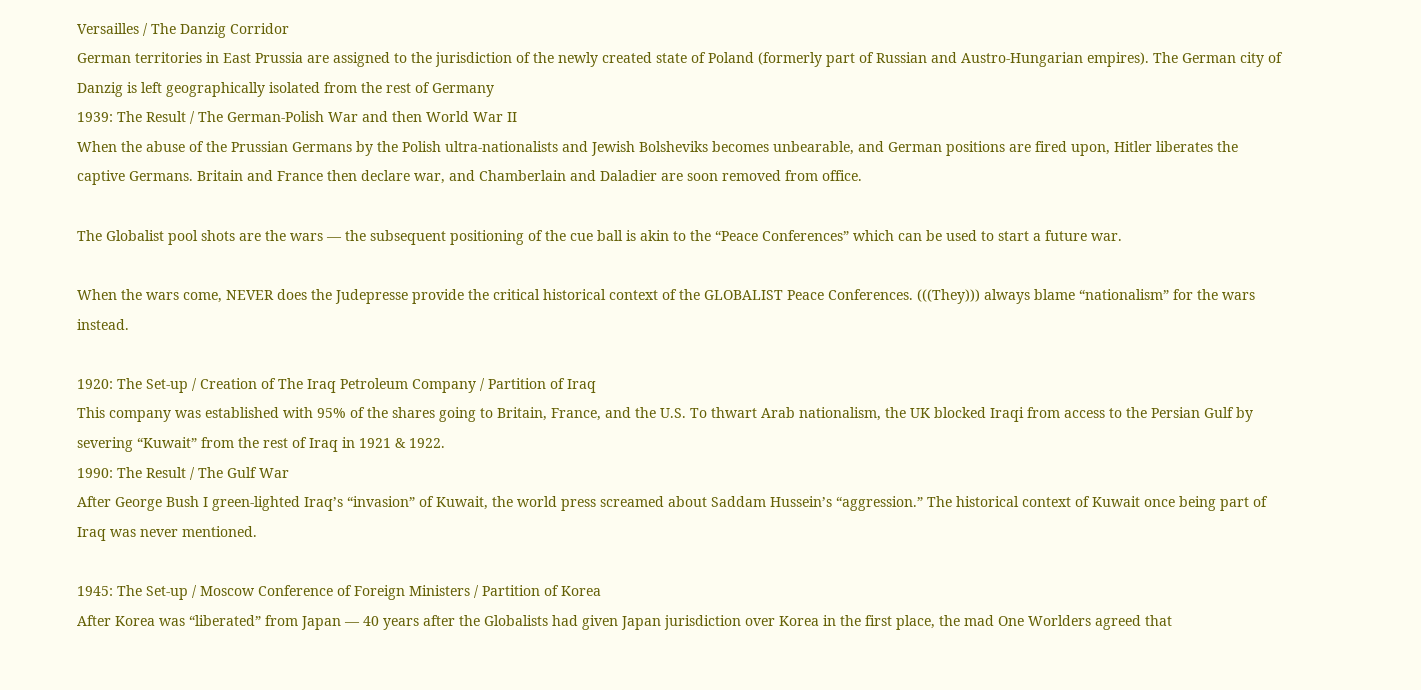Versailles / The Danzig Corridor
German territories in East Prussia are assigned to the jurisdiction of the newly created state of Poland (formerly part of Russian and Austro-Hungarian empires). The German city of Danzig is left geographically isolated from the rest of Germany
1939: The Result / The German-Polish War and then World War II
When the abuse of the Prussian Germans by the Polish ultra-nationalists and Jewish Bolsheviks becomes unbearable, and German positions are fired upon, Hitler liberates the captive Germans. Britain and France then declare war, and Chamberlain and Daladier are soon removed from office.

The Globalist pool shots are the wars — the subsequent positioning of the cue ball is akin to the “Peace Conferences” which can be used to start a future war.

When the wars come, NEVER does the Judepresse provide the critical historical context of the GLOBALIST Peace Conferences. (((They))) always blame “nationalism” for the wars instead.

1920: The Set-up / Creation of The Iraq Petroleum Company / Partition of Iraq
This company was established with 95% of the shares going to Britain, France, and the U.S. To thwart Arab nationalism, the UK blocked Iraqi from access to the Persian Gulf by severing “Kuwait” from the rest of Iraq in 1921 & 1922.
1990: The Result / The Gulf War
After George Bush I green-lighted Iraq’s “invasion” of Kuwait, the world press screamed about Saddam Hussein’s “aggression.” The historical context of Kuwait once being part of Iraq was never mentioned.

1945: The Set-up / Moscow Conference of Foreign Ministers / Partition of Korea
After Korea was “liberated” from Japan — 40 years after the Globalists had given Japan jurisdiction over Korea in the first place, the mad One Worlders agreed that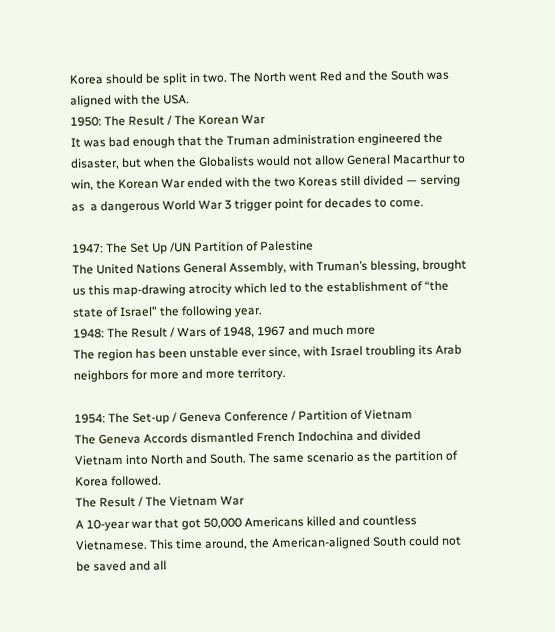Korea should be split in two. The North went Red and the South was aligned with the USA.
1950: The Result / The Korean War
It was bad enough that the Truman administration engineered the disaster, but when the Globalists would not allow General Macarthur to win, the Korean War ended with the two Koreas still divided — serving as  a dangerous World War 3 trigger point for decades to come.

1947: The Set Up /UN Partition of Palestine
The United Nations General Assembly, with Truman’s blessing, brought us this map-drawing atrocity which led to the establishment of “the state of Israel” the following year.
1948: The Result / Wars of 1948, 1967 and much more
The region has been unstable ever since, with Israel troubling its Arab neighbors for more and more territory.

1954: The Set-up / Geneva Conference / Partition of Vietnam
The Geneva Accords dismantled French Indochina and divided Vietnam into North and South. The same scenario as the partition of Korea followed.
The Result / The Vietnam War
A 10-year war that got 50,000 Americans killed and countless Vietnamese. This time around, the American-aligned South could not be saved and all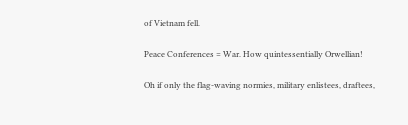of Vietnam fell.

Peace Conferences = War. How quintessentially Orwellian!

Oh if only the flag-waving normies, military enlistees, draftees,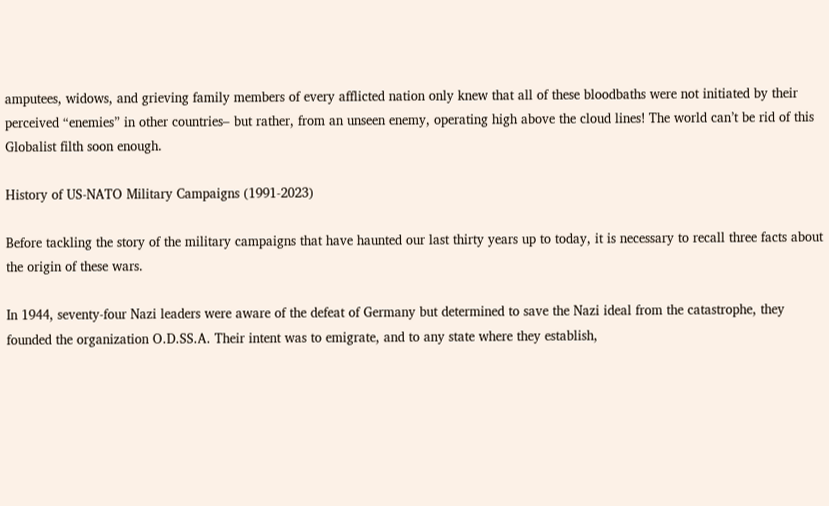amputees, widows, and grieving family members of every afflicted nation only knew that all of these bloodbaths were not initiated by their perceived “enemies” in other countries– but rather, from an unseen enemy, operating high above the cloud lines! The world can’t be rid of this Globalist filth soon enough.

History of US-NATO Military Campaigns (1991-2023)

Before tackling the story of the military campaigns that have haunted our last thirty years up to today, it is necessary to recall three facts about the origin of these wars.

In 1944, seventy-four Nazi leaders were aware of the defeat of Germany but determined to save the Nazi ideal from the catastrophe, they founded the organization O.D.SS.A. Their intent was to emigrate, and to any state where they establish,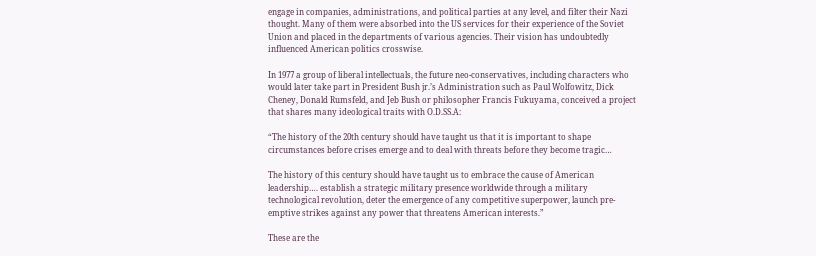engage in companies, administrations, and political parties at any level, and filter their Nazi thought. Many of them were absorbed into the US services for their experience of the Soviet Union and placed in the departments of various agencies. Their vision has undoubtedly influenced American politics crosswise.

In 1977 a group of liberal intellectuals, the future neo-conservatives, including characters who would later take part in President Bush jr.’s Administration such as Paul Wolfowitz, Dick Cheney, Donald Rumsfeld, and Jeb Bush or philosopher Francis Fukuyama, conceived a project that shares many ideological traits with O.D.SS.A:

“The history of the 20th century should have taught us that it is important to shape circumstances before crises emerge and to deal with threats before they become tragic…

The history of this century should have taught us to embrace the cause of American leadership…. establish a strategic military presence worldwide through a military technological revolution, deter the emergence of any competitive superpower, launch pre-emptive strikes against any power that threatens American interests.”

These are the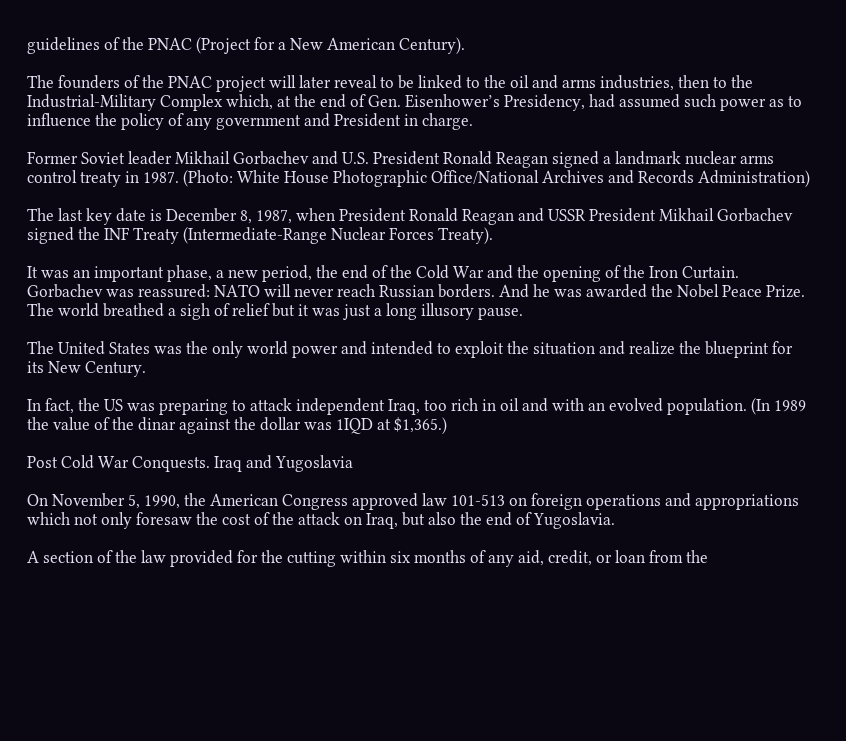guidelines of the PNAC (Project for a New American Century).

The founders of the PNAC project will later reveal to be linked to the oil and arms industries, then to the Industrial-Military Complex which, at the end of Gen. Eisenhower’s Presidency, had assumed such power as to influence the policy of any government and President in charge.

Former Soviet leader Mikhail Gorbachev and U.S. President Ronald Reagan signed a landmark nuclear arms control treaty in 1987. (Photo: White House Photographic Office/National Archives and Records Administration)

The last key date is December 8, 1987, when President Ronald Reagan and USSR President Mikhail Gorbachev signed the INF Treaty (Intermediate-Range Nuclear Forces Treaty).

It was an important phase, a new period, the end of the Cold War and the opening of the Iron Curtain. Gorbachev was reassured: NATO will never reach Russian borders. And he was awarded the Nobel Peace Prize. The world breathed a sigh of relief but it was just a long illusory pause.

The United States was the only world power and intended to exploit the situation and realize the blueprint for its New Century.

In fact, the US was preparing to attack independent Iraq, too rich in oil and with an evolved population. (In 1989 the value of the dinar against the dollar was 1IQD at $1,365.)

Post Cold War Conquests. Iraq and Yugoslavia

On November 5, 1990, the American Congress approved law 101-513 on foreign operations and appropriations which not only foresaw the cost of the attack on Iraq, but also the end of Yugoslavia.

A section of the law provided for the cutting within six months of any aid, credit, or loan from the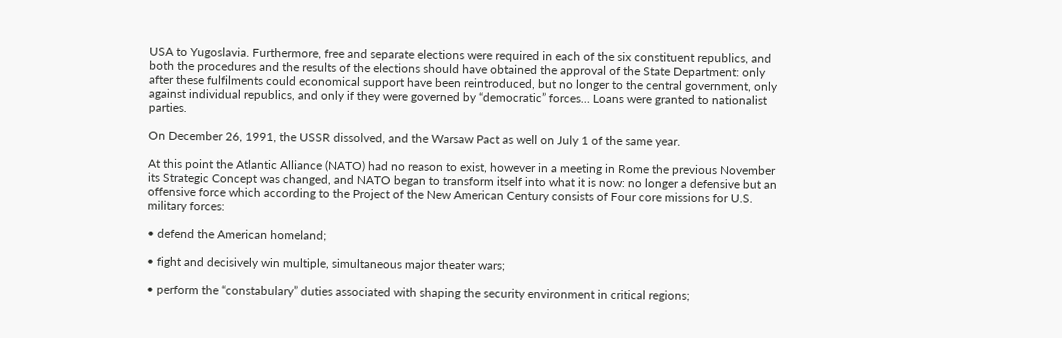USA to Yugoslavia. Furthermore, free and separate elections were required in each of the six constituent republics, and both the procedures and the results of the elections should have obtained the approval of the State Department: only after these fulfilments could economical support have been reintroduced, but no longer to the central government, only against individual republics, and only if they were governed by “democratic” forces… Loans were granted to nationalist parties.

On December 26, 1991, the USSR dissolved, and the Warsaw Pact as well on July 1 of the same year.

At this point the Atlantic Alliance (NATO) had no reason to exist, however in a meeting in Rome the previous November its Strategic Concept was changed, and NATO began to transform itself into what it is now: no longer a defensive but an offensive force which according to the Project of the New American Century consists of Four core missions for U.S. military forces:

• defend the American homeland;

• fight and decisively win multiple, simultaneous major theater wars;

• perform the “constabulary” duties associated with shaping the security environment in critical regions;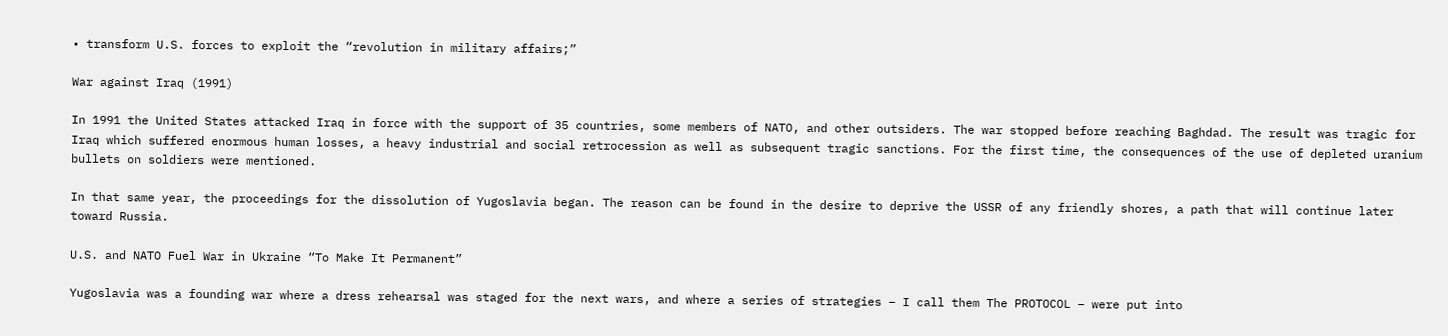• transform U.S. forces to exploit the “revolution in military affairs;”

War against Iraq (1991)

In 1991 the United States attacked Iraq in force with the support of 35 countries, some members of NATO, and other outsiders. The war stopped before reaching Baghdad. The result was tragic for Iraq which suffered enormous human losses, a heavy industrial and social retrocession as well as subsequent tragic sanctions. For the first time, the consequences of the use of depleted uranium bullets on soldiers were mentioned.

In that same year, the proceedings for the dissolution of Yugoslavia began. The reason can be found in the desire to deprive the USSR of any friendly shores, a path that will continue later toward Russia.

U.S. and NATO Fuel War in Ukraine “To Make It Permanent”

Yugoslavia was a founding war where a dress rehearsal was staged for the next wars, and where a series of strategies – I call them The PROTOCOL – were put into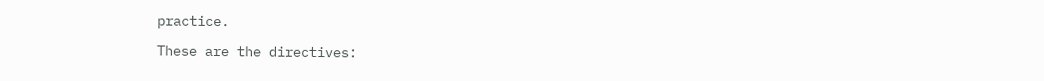practice.

These are the directives: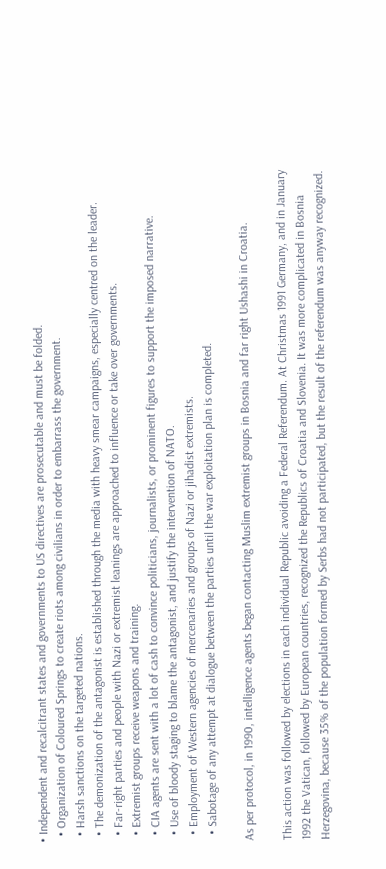• Independent and recalcitrant states and governments to US directives are prosecutable and must be folded.
  • Organization of Coloured Springs to create riots among civilians in order to embarrass the government.
  • Harsh sanctions on the targeted nations.
  • The demonization of the antagonist is established through the media with heavy smear campaigns, especially centred on the leader.
  • Far-right parties and people with Nazi or extremist leanings are approached to influence or take over governments.
  • Extremist groups receive weapons and training.
  • CIA agents are sent with a lot of cash to convince politicians, journalists, or prominent figures to support the imposed narrative.
  • Use of bloody staging to blame the antagonist, and justify the intervention of NATO.
  • Employment of Western agencies of mercenaries and groups of Nazi or jihadist extremists.
  • Sabotage of any attempt at dialogue between the parties until the war exploitation plan is completed.

As per protocol, in 1990, intelligence agents began contacting Muslim extremist groups in Bosnia and far right Ushashi in Croatia.

This action was followed by elections in each individual Republic avoiding a Federal Referendum. At Christmas 1991 Germany, and in January 1992 the Vatican, followed by European countries, recognized the Republics of Croatia and Slovenia. It was more complicated in Bosnia Herzegovina, because 35% of the population formed by Serbs had not participated, but the result of the referendum was anyway recognized.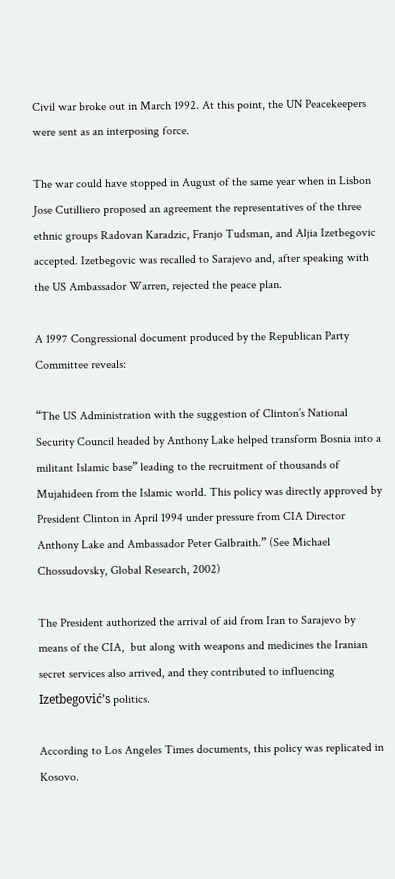Civil war broke out in March 1992. At this point, the UN Peacekeepers were sent as an interposing force.

The war could have stopped in August of the same year when in Lisbon Jose Cutilliero proposed an agreement the representatives of the three ethnic groups Radovan Karadzic, Franjo Tudsman, and Aljia Izetbegovic accepted. Izetbegovic was recalled to Sarajevo and, after speaking with the US Ambassador Warren, rejected the peace plan.

A 1997 Congressional document produced by the Republican Party Committee reveals:

“The US Administration with the suggestion of Clinton’s National Security Council headed by Anthony Lake helped transform Bosnia into a militant Islamic base” leading to the recruitment of thousands of Mujahideen from the Islamic world. This policy was directly approved by President Clinton in April 1994 under pressure from CIA Director Anthony Lake and Ambassador Peter Galbraith.” (See Michael Chossudovsky, Global Research, 2002)

The President authorized the arrival of aid from Iran to Sarajevo by means of the CIA,  but along with weapons and medicines the Iranian secret services also arrived, and they contributed to influencing  Izetbegović’s politics.

According to Los Angeles Times documents, this policy was replicated in Kosovo.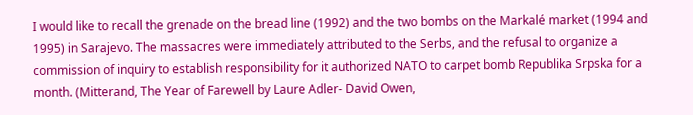I would like to recall the grenade on the bread line (1992) and the two bombs on the Markalé market (1994 and 1995) in Sarajevo. The massacres were immediately attributed to the Serbs, and the refusal to organize a commission of inquiry to establish responsibility for it authorized NATO to carpet bomb Republika Srpska for a month. (Mitterand, The Year of Farewell by Laure Adler- David Owen,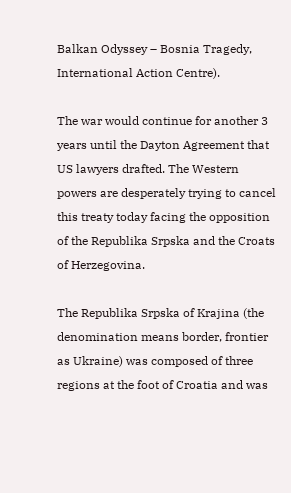Balkan Odyssey – Bosnia Tragedy, International Action Centre).

The war would continue for another 3 years until the Dayton Agreement that US lawyers drafted. The Western powers are desperately trying to cancel this treaty today facing the opposition of the Republika Srpska and the Croats of Herzegovina.

The Republika Srpska of Krajina (the denomination means border, frontier as Ukraine) was composed of three regions at the foot of Croatia and was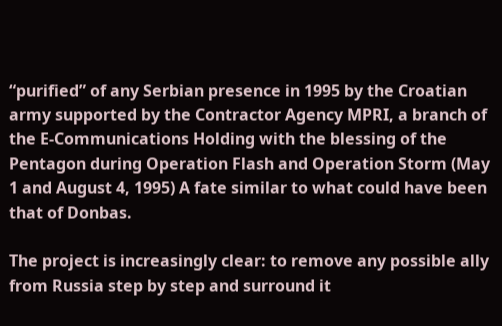“purified” of any Serbian presence in 1995 by the Croatian army supported by the Contractor Agency MPRI, a branch of the E-Communications Holding with the blessing of the Pentagon during Operation Flash and Operation Storm (May 1 and August 4, 1995) A fate similar to what could have been that of Donbas.

The project is increasingly clear: to remove any possible ally from Russia step by step and surround it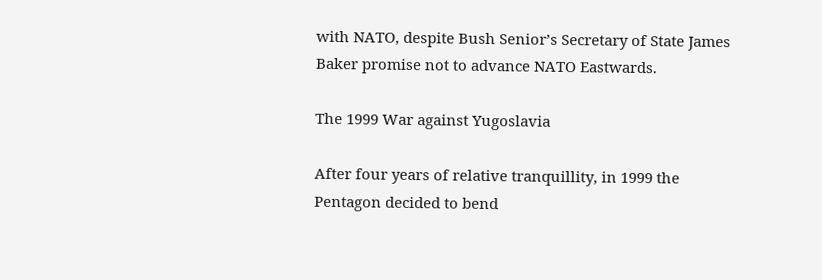with NATO, despite Bush Senior’s Secretary of State James Baker promise not to advance NATO Eastwards.

The 1999 War against Yugoslavia

After four years of relative tranquillity, in 1999 the Pentagon decided to bend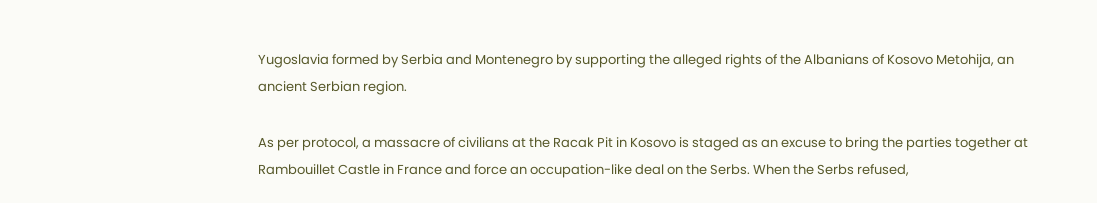Yugoslavia formed by Serbia and Montenegro by supporting the alleged rights of the Albanians of Kosovo Metohija, an ancient Serbian region.

As per protocol, a massacre of civilians at the Racak Pit in Kosovo is staged as an excuse to bring the parties together at Rambouillet Castle in France and force an occupation-like deal on the Serbs. When the Serbs refused,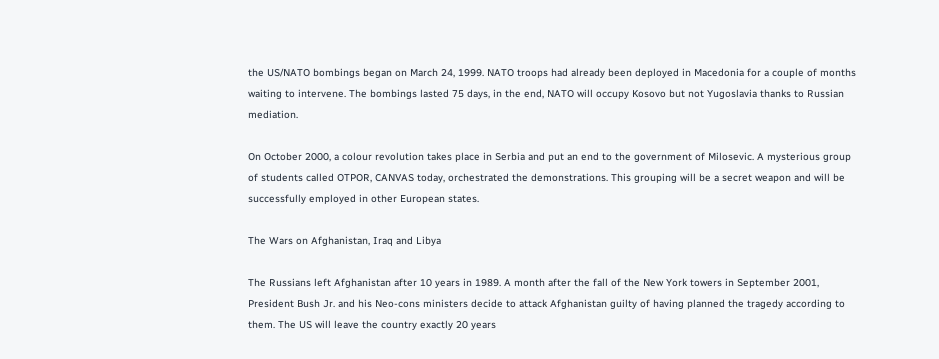the US/NATO bombings began on March 24, 1999. NATO troops had already been deployed in Macedonia for a couple of months waiting to intervene. The bombings lasted 75 days, in the end, NATO will occupy Kosovo but not Yugoslavia thanks to Russian mediation.

On October 2000, a colour revolution takes place in Serbia and put an end to the government of Milosevic. A mysterious group of students called OTPOR, CANVAS today, orchestrated the demonstrations. This grouping will be a secret weapon and will be successfully employed in other European states.

The Wars on Afghanistan, Iraq and Libya

The Russians left Afghanistan after 10 years in 1989. A month after the fall of the New York towers in September 2001, President Bush Jr. and his Neo-cons ministers decide to attack Afghanistan guilty of having planned the tragedy according to them. The US will leave the country exactly 20 years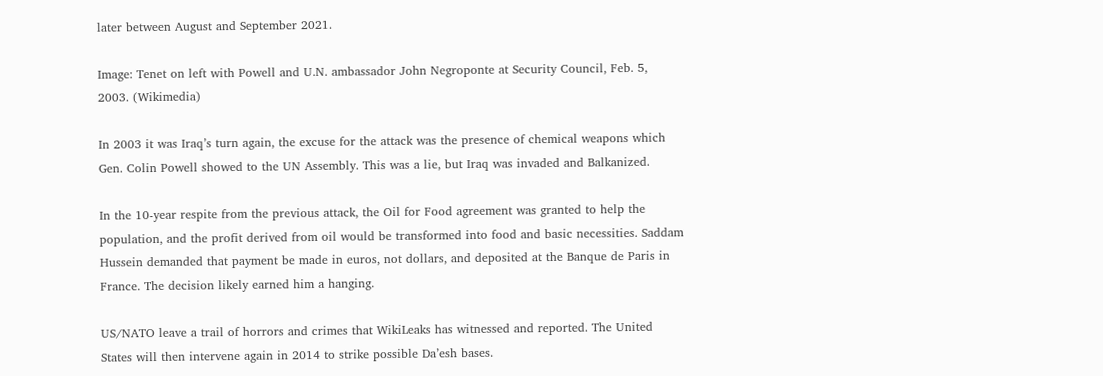later between August and September 2021.

Image: Tenet on left with Powell and U.N. ambassador John Negroponte at Security Council, Feb. 5, 2003. (Wikimedia)

In 2003 it was Iraq’s turn again, the excuse for the attack was the presence of chemical weapons which Gen. Colin Powell showed to the UN Assembly. This was a lie, but Iraq was invaded and Balkanized.

In the 10-year respite from the previous attack, the Oil for Food agreement was granted to help the population, and the profit derived from oil would be transformed into food and basic necessities. Saddam Hussein demanded that payment be made in euros, not dollars, and deposited at the Banque de Paris in France. The decision likely earned him a hanging.

US/NATO leave a trail of horrors and crimes that WikiLeaks has witnessed and reported. The United States will then intervene again in 2014 to strike possible Da’esh bases.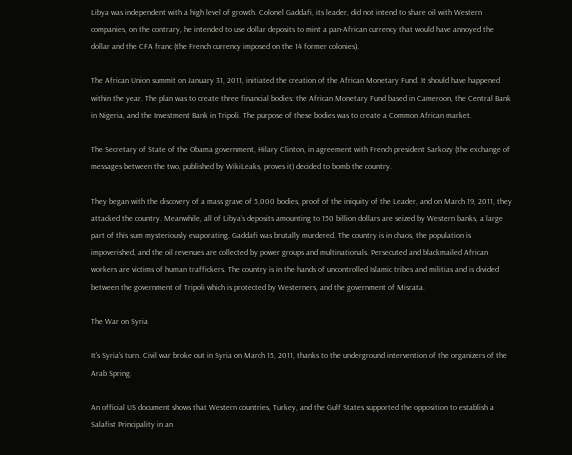Libya was independent with a high level of growth. Colonel Gaddafi, its leader, did not intend to share oil with Western companies, on the contrary, he intended to use dollar deposits to mint a pan-African currency that would have annoyed the dollar and the CFA franc (the French currency imposed on the 14 former colonies).

The African Union summit on January 31, 2011, initiated the creation of the African Monetary Fund. It should have happened within the year. The plan was to create three financial bodies: the African Monetary Fund based in Cameroon, the Central Bank in Nigeria, and the Investment Bank in Tripoli. The purpose of these bodies was to create a Common African market.

The Secretary of State of the Obama government, Hilary Clinton, in agreement with French president Sarkozy (the exchange of messages between the two, published by WikiLeaks, proves it) decided to bomb the country.

They began with the discovery of a mass grave of 5,000 bodies, proof of the iniquity of the Leader, and on March 19, 2011, they attacked the country. Meanwhile, all of Libya’s deposits amounting to 150 billion dollars are seized by Western banks, a large part of this sum mysteriously evaporating. Gaddafi was brutally murdered. The country is in chaos, the population is impoverished, and the oil revenues are collected by power groups and multinationals. Persecuted and blackmailed African workers are victims of human traffickers. The country is in the hands of uncontrolled Islamic tribes and militias and is divided between the government of Tripoli which is protected by Westerners, and the government of Misrata.

The War on Syria

It’s Syria’s turn. Civil war broke out in Syria on March 15, 2011, thanks to the underground intervention of the organizers of the Arab Spring.

An official US document shows that Western countries, Turkey, and the Gulf States supported the opposition to establish a Salafist Principality in an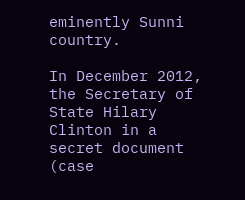eminently Sunni country.

In December 2012, the Secretary of State Hilary Clinton in a secret document (case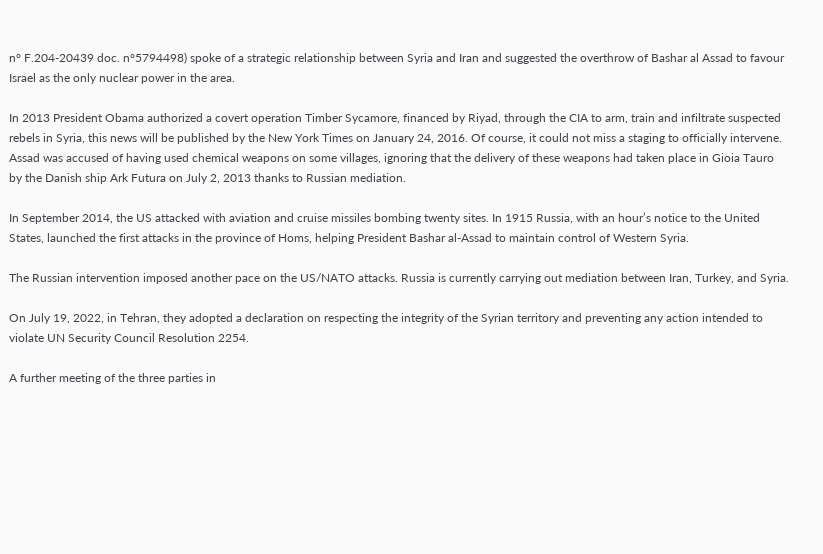n° F.204-20439 doc. n°5794498) spoke of a strategic relationship between Syria and Iran and suggested the overthrow of Bashar al Assad to favour Israel as the only nuclear power in the area.

In 2013 President Obama authorized a covert operation Timber Sycamore, financed by Riyad, through the CIA to arm, train and infiltrate suspected rebels in Syria, this news will be published by the New York Times on January 24, 2016. Of course, it could not miss a staging to officially intervene. Assad was accused of having used chemical weapons on some villages, ignoring that the delivery of these weapons had taken place in Gioia Tauro by the Danish ship Ark Futura on July 2, 2013 thanks to Russian mediation.

In September 2014, the US attacked with aviation and cruise missiles bombing twenty sites. In 1915 Russia, with an hour’s notice to the United States, launched the first attacks in the province of Homs, helping President Bashar al-Assad to maintain control of Western Syria.

The Russian intervention imposed another pace on the US/NATO attacks. Russia is currently carrying out mediation between Iran, Turkey, and Syria.

On July 19, 2022, in Tehran, they adopted a declaration on respecting the integrity of the Syrian territory and preventing any action intended to violate UN Security Council Resolution 2254.

A further meeting of the three parties in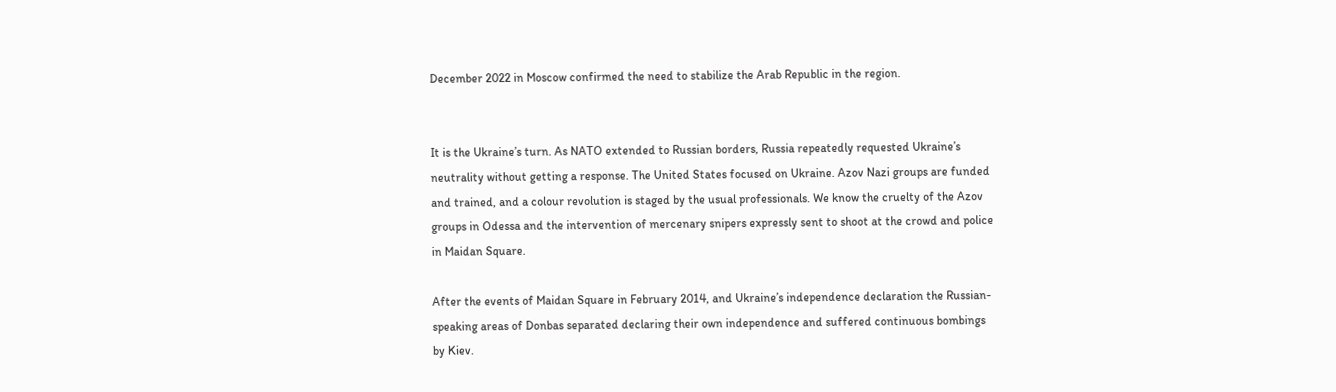December 2022 in Moscow confirmed the need to stabilize the Arab Republic in the region.


It is the Ukraine’s turn. As NATO extended to Russian borders, Russia repeatedly requested Ukraine’s neutrality without getting a response. The United States focused on Ukraine. Azov Nazi groups are funded and trained, and a colour revolution is staged by the usual professionals. We know the cruelty of the Azov groups in Odessa and the intervention of mercenary snipers expressly sent to shoot at the crowd and police in Maidan Square.

After the events of Maidan Square in February 2014, and Ukraine’s independence declaration the Russian-speaking areas of Donbas separated declaring their own independence and suffered continuous bombings by Kiev.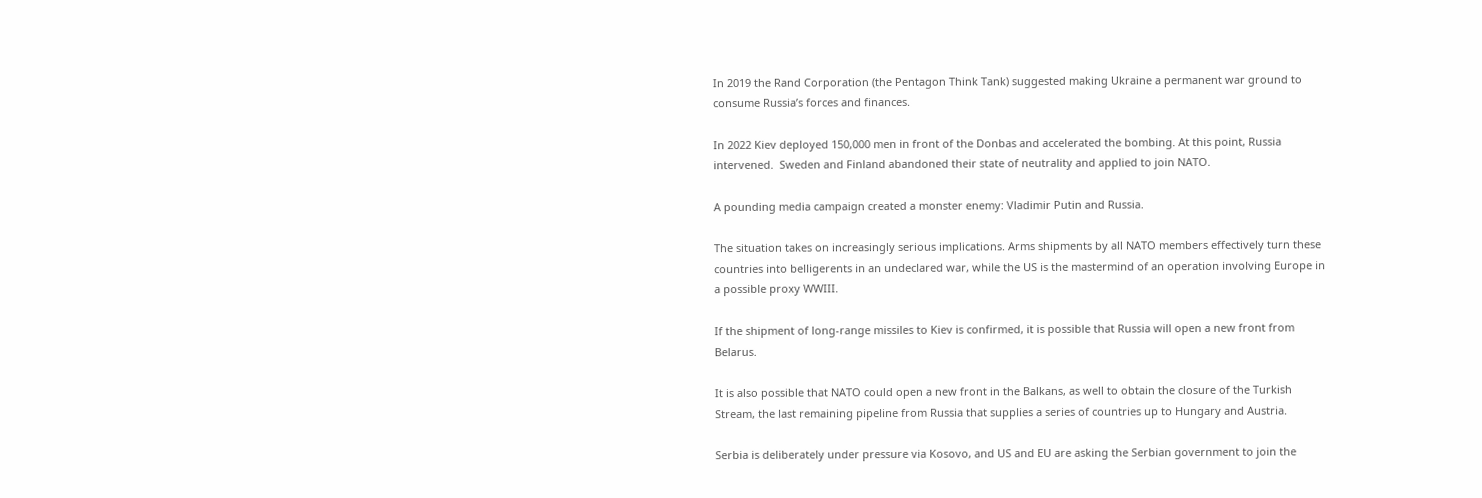In 2019 the Rand Corporation (the Pentagon Think Tank) suggested making Ukraine a permanent war ground to consume Russia’s forces and finances.

In 2022 Kiev deployed 150,000 men in front of the Donbas and accelerated the bombing. At this point, Russia intervened.  Sweden and Finland abandoned their state of neutrality and applied to join NATO.

A pounding media campaign created a monster enemy: Vladimir Putin and Russia.

The situation takes on increasingly serious implications. Arms shipments by all NATO members effectively turn these countries into belligerents in an undeclared war, while the US is the mastermind of an operation involving Europe in a possible proxy WWIII.

If the shipment of long-range missiles to Kiev is confirmed, it is possible that Russia will open a new front from Belarus.

It is also possible that NATO could open a new front in the Balkans, as well to obtain the closure of the Turkish Stream, the last remaining pipeline from Russia that supplies a series of countries up to Hungary and Austria.

Serbia is deliberately under pressure via Kosovo, and US and EU are asking the Serbian government to join the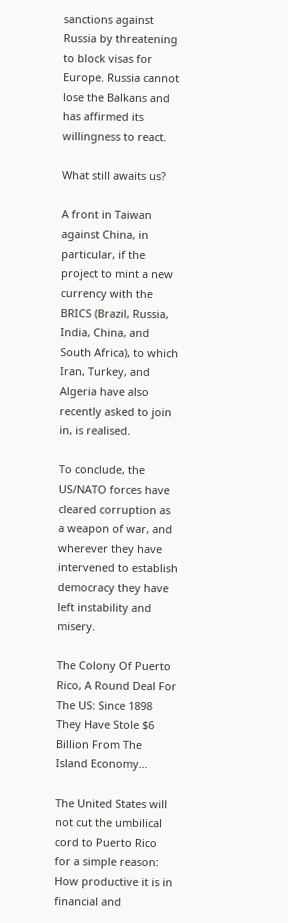sanctions against Russia by threatening to block visas for Europe. Russia cannot lose the Balkans and has affirmed its willingness to react.

What still awaits us?

A front in Taiwan against China, in particular, if the project to mint a new currency with the BRICS (Brazil, Russia, India, China, and South Africa), to which Iran, Turkey, and Algeria have also recently asked to join in, is realised.

To conclude, the US/NATO forces have cleared corruption as a weapon of war, and wherever they have intervened to establish democracy they have left instability and misery.

The Colony Of Puerto Rico, A Round Deal For The US: Since 1898 They Have Stole $6 Billion From The Island Economy…

The United States will not cut the umbilical cord to Puerto Rico for a simple reason: How productive it is in financial and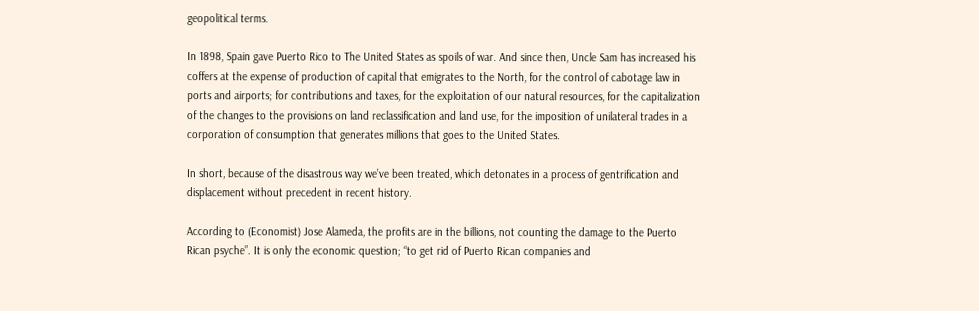geopolitical terms.

In 1898, Spain gave Puerto Rico to The United States as spoils of war. And since then, Uncle Sam has increased his coffers at the expense of production of capital that emigrates to the North, for the control of cabotage law in ports and airports; for contributions and taxes, for the exploitation of our natural resources, for the capitalization of the changes to the provisions on land reclassification and land use, for the imposition of unilateral trades in a corporation of consumption that generates millions that goes to the United States.

In short, because of the disastrous way we’ve been treated, which detonates in a process of gentrification and displacement without precedent in recent history.

According to (Economist) Jose Alameda, the profits are in the billions, not counting the damage to the Puerto Rican psyche”. It is only the economic question; “to get rid of Puerto Rican companies and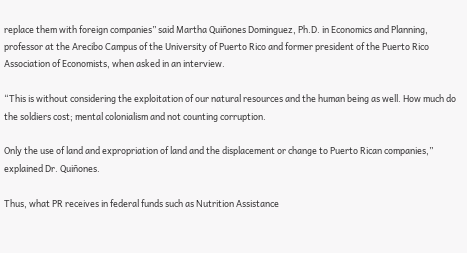replace them with foreign companies” said Martha Quiñones Dominguez, Ph.D. in Economics and Planning, professor at the Arecibo Campus of the University of Puerto Rico and former president of the Puerto Rico Association of Economists, when asked in an interview.

“This is without considering the exploitation of our natural resources and the human being as well. How much do the soldiers cost; mental colonialism and not counting corruption.

Only the use of land and expropriation of land and the displacement or change to Puerto Rican companies,” explained Dr. Quiñones.

Thus, what PR receives in federal funds such as Nutrition Assistance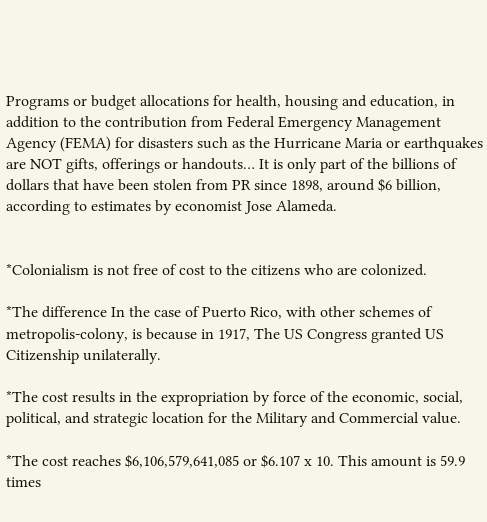Programs or budget allocations for health, housing and education, in addition to the contribution from Federal Emergency Management Agency (FEMA) for disasters such as the Hurricane Maria or earthquakes are NOT gifts, offerings or handouts… It is only part of the billions of dollars that have been stolen from PR since 1898, around $6 billion, according to estimates by economist Jose Alameda.


*Colonialism is not free of cost to the citizens who are colonized.

*The difference In the case of Puerto Rico, with other schemes of metropolis-colony, is because in 1917, The US Congress granted US Citizenship unilaterally.

*The cost results in the expropriation by force of the economic, social, political, and strategic location for the Military and Commercial value.

*The cost reaches $6,106,579,641,085 or $6.107 x 10. This amount is 59.9 times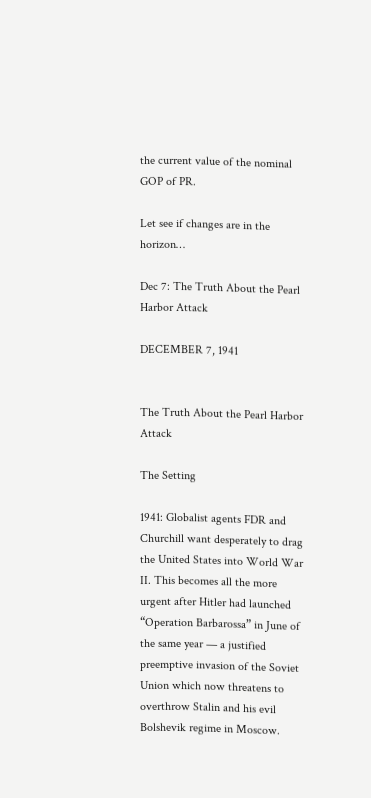the current value of the nominal GOP of PR.

Let see if changes are in the horizon…

Dec 7: The Truth About the Pearl Harbor Attack

DECEMBER 7, 1941


The Truth About the Pearl Harbor Attack

The Setting

1941: Globalist agents FDR and Churchill want desperately to drag the United States into World War II. This becomes all the more urgent after Hitler had launched “Operation Barbarossa” in June of the same year — a justified preemptive invasion of the Soviet Union which now threatens to overthrow Stalin and his evil Bolshevik regime in Moscow.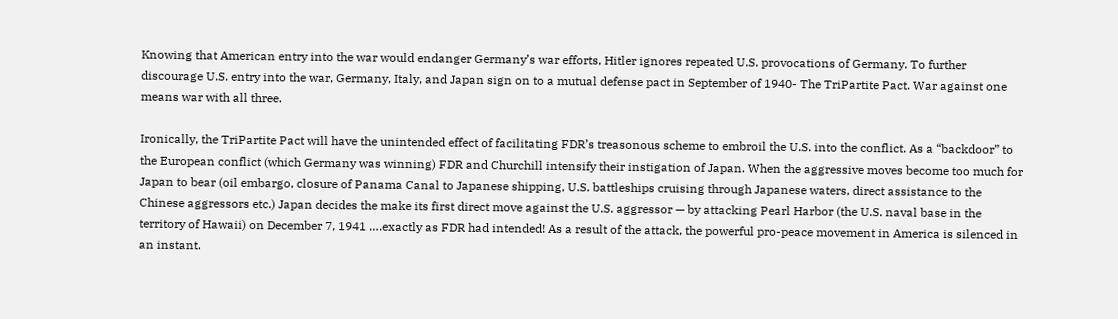Knowing that American entry into the war would endanger Germany’s war efforts, Hitler ignores repeated U.S. provocations of Germany. To further discourage U.S. entry into the war, Germany, Italy, and Japan sign on to a mutual defense pact in September of 1940- The TriPartite Pact. War against one means war with all three.

Ironically, the TriPartite Pact will have the unintended effect of facilitating FDR’s treasonous scheme to embroil the U.S. into the conflict. As a “backdoor” to the European conflict (which Germany was winning) FDR and Churchill intensify their instigation of Japan. When the aggressive moves become too much for Japan to bear (oil embargo, closure of Panama Canal to Japanese shipping, U.S. battleships cruising through Japanese waters, direct assistance to the Chinese aggressors etc.) Japan decides the make its first direct move against the U.S. aggressor — by attacking Pearl Harbor (the U.S. naval base in the territory of Hawaii) on December 7, 1941 ….exactly as FDR had intended! As a result of the attack, the powerful pro-peace movement in America is silenced in an instant.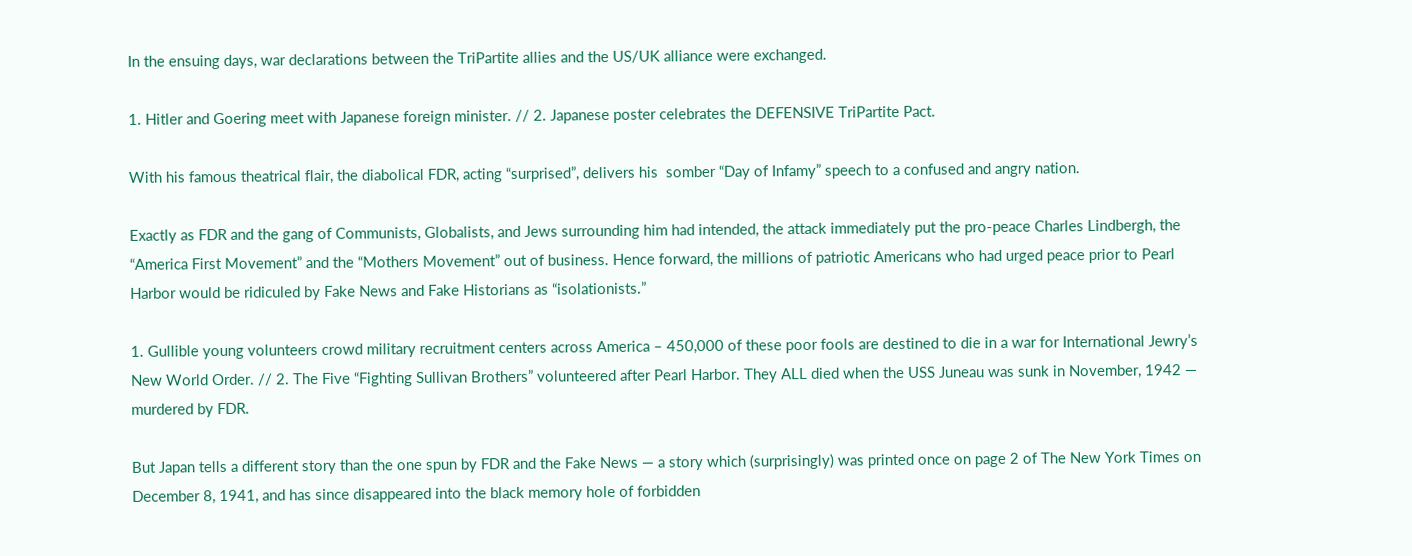In the ensuing days, war declarations between the TriPartite allies and the US/UK alliance were exchanged.

1. Hitler and Goering meet with Japanese foreign minister. // 2. Japanese poster celebrates the DEFENSIVE TriPartite Pact.

With his famous theatrical flair, the diabolical FDR, acting “surprised”, delivers his  somber “Day of Infamy” speech to a confused and angry nation.

Exactly as FDR and the gang of Communists, Globalists, and Jews surrounding him had intended, the attack immediately put the pro-peace Charles Lindbergh, the “America First Movement” and the “Mothers Movement” out of business. Hence forward, the millions of patriotic Americans who had urged peace prior to Pearl Harbor would be ridiculed by Fake News and Fake Historians as “isolationists.”

1. Gullible young volunteers crowd military recruitment centers across America – 450,000 of these poor fools are destined to die in a war for International Jewry’s New World Order. // 2. The Five “Fighting Sullivan Brothers” volunteered after Pearl Harbor. They ALL died when the USS Juneau was sunk in November, 1942 — murdered by FDR.

But Japan tells a different story than the one spun by FDR and the Fake News — a story which (surprisingly) was printed once on page 2 of The New York Times on December 8, 1941, and has since disappeared into the black memory hole of forbidden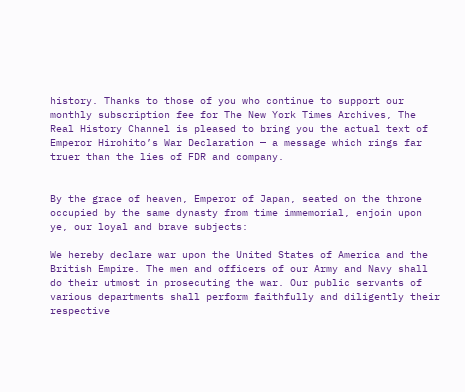history. Thanks to those of you who continue to support our monthly subscription fee for The New York Times Archives, The Real History Channel is pleased to bring you the actual text of Emperor Hirohito’s War Declaration — a message which rings far truer than the lies of FDR and company.


By the grace of heaven, Emperor of Japan, seated on the throne occupied by the same dynasty from time immemorial, enjoin upon ye, our loyal and brave subjects:

We hereby declare war upon the United States of America and the British Empire. The men and officers of our Army and Navy shall do their utmost in prosecuting the war. Our public servants of various departments shall perform faithfully and diligently their respective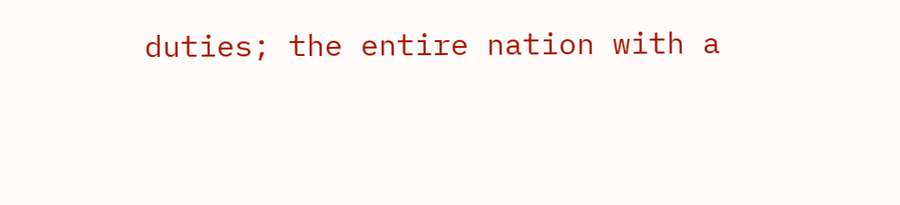duties; the entire nation with a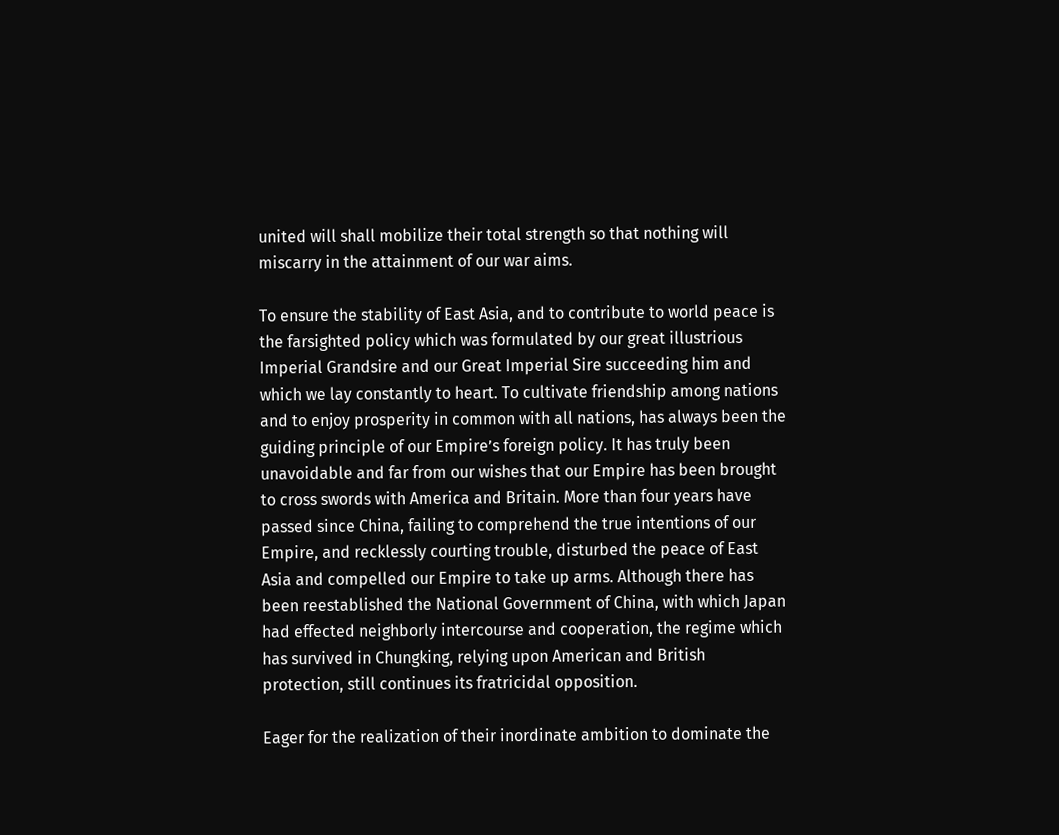united will shall mobilize their total strength so that nothing will miscarry in the attainment of our war aims.

To ensure the stability of East Asia, and to contribute to world peace is the farsighted policy which was formulated by our great illustrious Imperial Grandsire and our Great Imperial Sire succeeding him and which we lay constantly to heart. To cultivate friendship among nations and to enjoy prosperity in common with all nations, has always been the guiding principle of our Empire’s foreign policy. It has truly been unavoidable and far from our wishes that our Empire has been brought to cross swords with America and Britain. More than four years have passed since China, failing to comprehend the true intentions of our Empire, and recklessly courting trouble, disturbed the peace of East Asia and compelled our Empire to take up arms. Although there has been reestablished the National Government of China, with which Japan had effected neighborly intercourse and cooperation, the regime which has survived in Chungking, relying upon American and British protection, still continues its fratricidal opposition.

Eager for the realization of their inordinate ambition to dominate the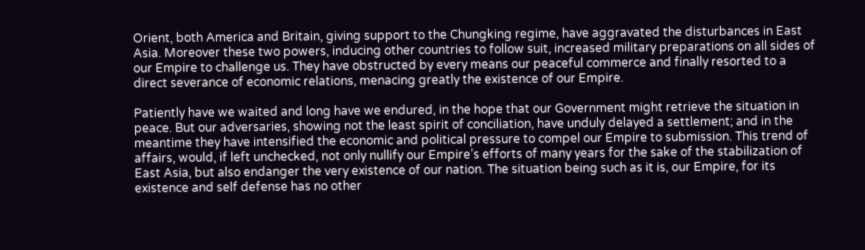Orient, both America and Britain, giving support to the Chungking regime, have aggravated the disturbances in East Asia. Moreover these two powers, inducing other countries to follow suit, increased military preparations on all sides of our Empire to challenge us. They have obstructed by every means our peaceful commerce and finally resorted to a direct severance of economic relations, menacing greatly the existence of our Empire.

Patiently have we waited and long have we endured, in the hope that our Government might retrieve the situation in peace. But our adversaries, showing not the least spirit of conciliation, have unduly delayed a settlement; and in the meantime they have intensified the economic and political pressure to compel our Empire to submission. This trend of affairs, would, if left unchecked, not only nullify our Empire’s efforts of many years for the sake of the stabilization of East Asia, but also endanger the very existence of our nation. The situation being such as it is, our Empire, for its existence and self defense has no other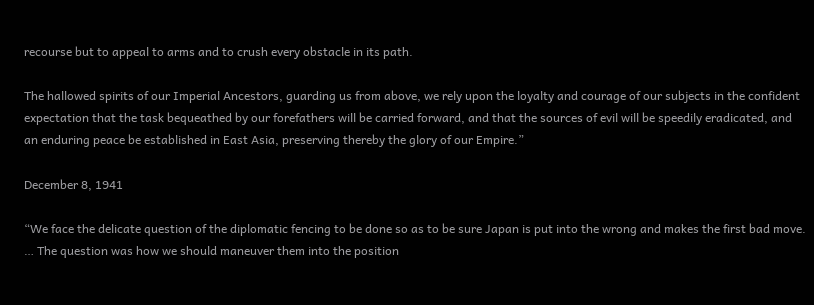recourse but to appeal to arms and to crush every obstacle in its path.

The hallowed spirits of our Imperial Ancestors, guarding us from above, we rely upon the loyalty and courage of our subjects in the confident expectation that the task bequeathed by our forefathers will be carried forward, and that the sources of evil will be speedily eradicated, and an enduring peace be established in East Asia, preserving thereby the glory of our Empire.”

December 8, 1941

“We face the delicate question of the diplomatic fencing to be done so as to be sure Japan is put into the wrong and makes the first bad move. … The question was how we should maneuver them into the position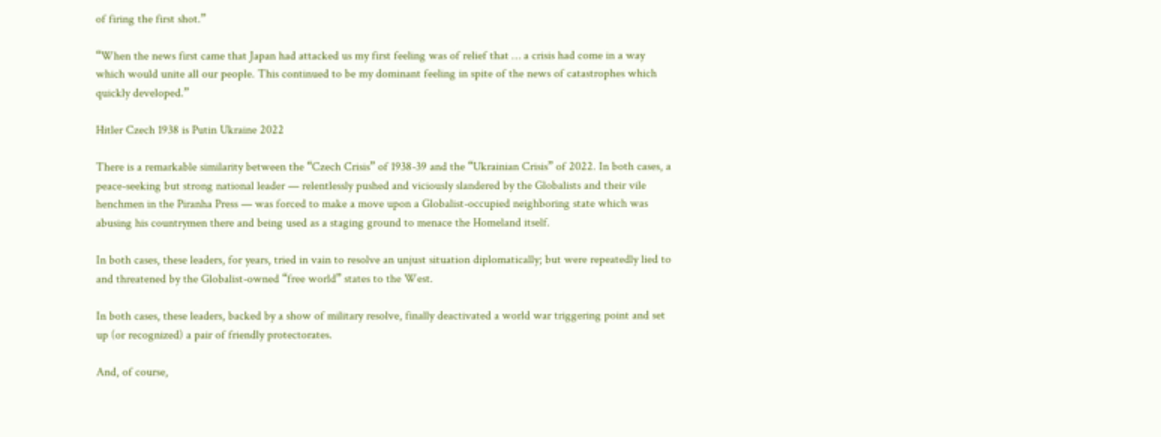of firing the first shot.”

“When the news first came that Japan had attacked us my first feeling was of relief that … a crisis had come in a way which would unite all our people. This continued to be my dominant feeling in spite of the news of catastrophes which quickly developed.”

Hitler Czech 1938 is Putin Ukraine 2022

There is a remarkable similarity between the “Czech Crisis” of 1938-39 and the “Ukrainian Crisis” of 2022. In both cases, a peace-seeking but strong national leader — relentlessly pushed and viciously slandered by the Globalists and their vile henchmen in the Piranha Press — was forced to make a move upon a Globalist-occupied neighboring state which was abusing his countrymen there and being used as a staging ground to menace the Homeland itself.

In both cases, these leaders, for years, tried in vain to resolve an unjust situation diplomatically; but were repeatedly lied to and threatened by the Globalist-owned “free world” states to the West.

In both cases, these leaders, backed by a show of military resolve, finally deactivated a world war triggering point and set up (or recognized) a pair of friendly protectorates.

And, of course,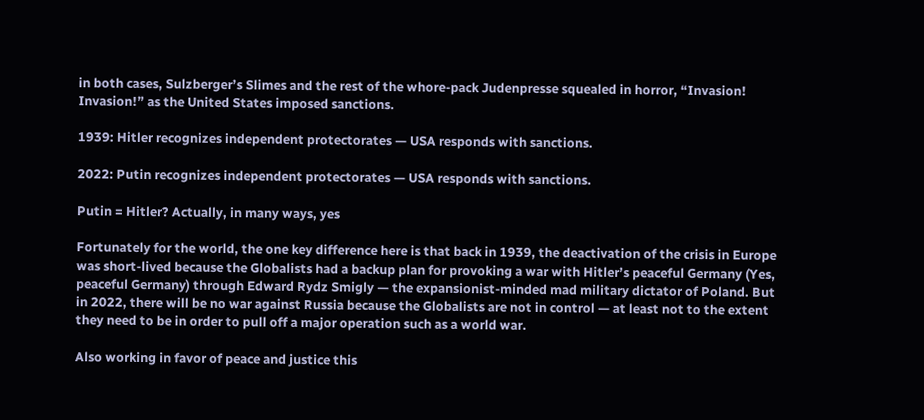in both cases, Sulzberger’s Slimes and the rest of the whore-pack Judenpresse squealed in horror, “Invasion! Invasion!” as the United States imposed sanctions.

1939: Hitler recognizes independent protectorates — USA responds with sanctions.

2022: Putin recognizes independent protectorates — USA responds with sanctions.

Putin = Hitler? Actually, in many ways, yes

Fortunately for the world, the one key difference here is that back in 1939, the deactivation of the crisis in Europe was short-lived because the Globalists had a backup plan for provoking a war with Hitler’s peaceful Germany (Yes, peaceful Germany) through Edward Rydz Smigly — the expansionist-minded mad military dictator of Poland. But in 2022, there will be no war against Russia because the Globalists are not in control — at least not to the extent they need to be in order to pull off a major operation such as a world war.

Also working in favor of peace and justice this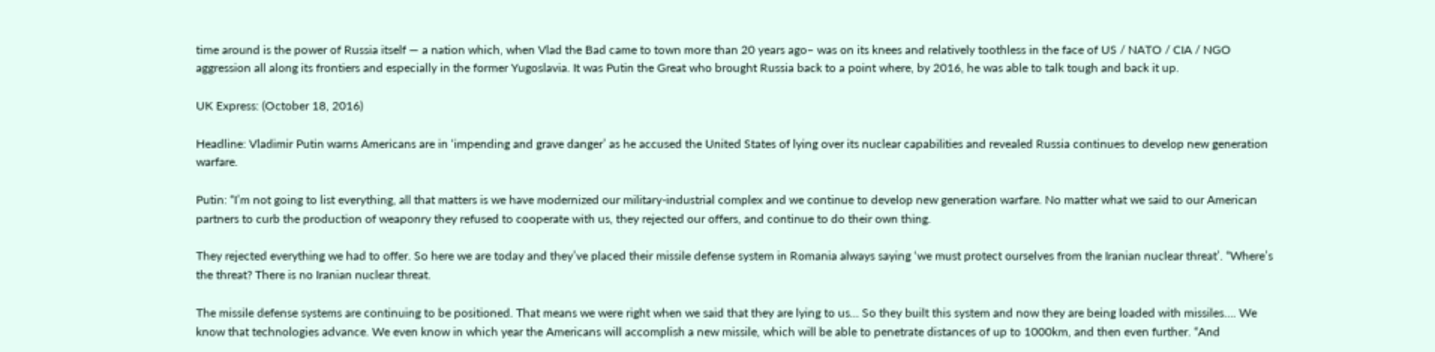time around is the power of Russia itself — a nation which, when Vlad the Bad came to town more than 20 years ago– was on its knees and relatively toothless in the face of US / NATO / CIA / NGO aggression all along its frontiers and especially in the former Yugoslavia. It was Putin the Great who brought Russia back to a point where, by 2016, he was able to talk tough and back it up.

UK Express: (October 18, 2016)

Headline: Vladimir Putin warns Americans are in ‘impending and grave danger’ as he accused the United States of lying over its nuclear capabilities and revealed Russia continues to develop new generation warfare.

Putin: “I’m not going to list everything, all that matters is we have modernized our military-industrial complex and we continue to develop new generation warfare. No matter what we said to our American partners to curb the production of weaponry they refused to cooperate with us, they rejected our offers, and continue to do their own thing.

They rejected everything we had to offer. So here we are today and they’ve placed their missile defense system in Romania always saying ‘we must protect ourselves from the Iranian nuclear threat’. “Where’s the threat? There is no Iranian nuclear threat.

The missile defense systems are continuing to be positioned. That means we were right when we said that they are lying to us… So they built this system and now they are being loaded with missiles…. We know that technologies advance. We even know in which year the Americans will accomplish a new missile, which will be able to penetrate distances of up to 1000km, and then even further. “And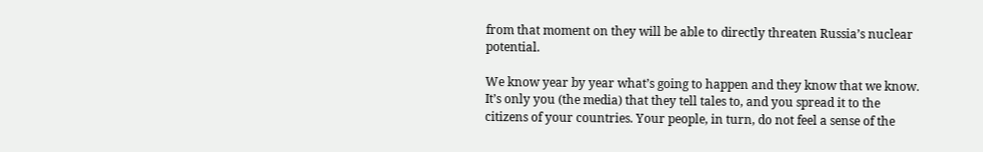from that moment on they will be able to directly threaten Russia’s nuclear potential.

We know year by year what’s going to happen and they know that we know. It’s only you (the media) that they tell tales to, and you spread it to the citizens of your countries. Your people, in turn, do not feel a sense of the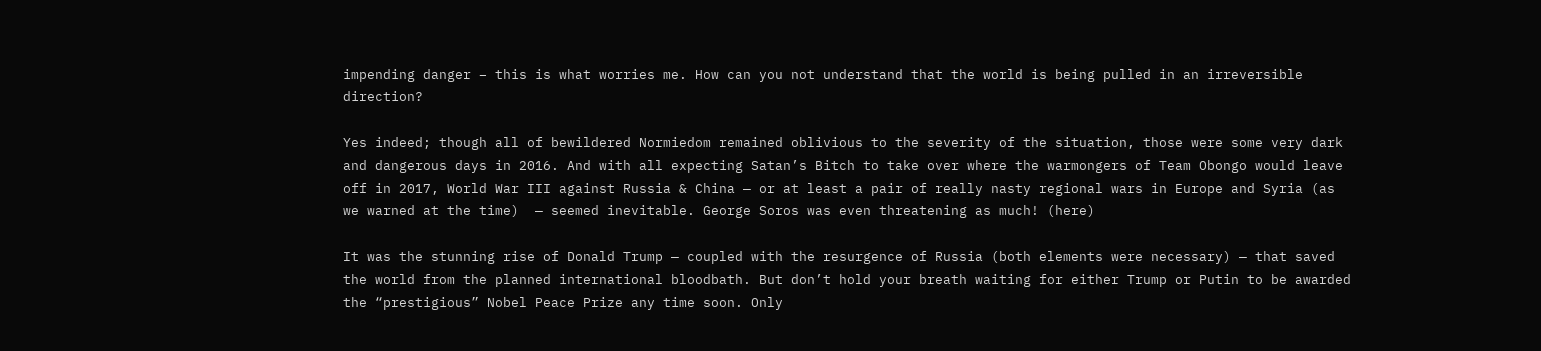impending danger – this is what worries me. How can you not understand that the world is being pulled in an irreversible direction?

Yes indeed; though all of bewildered Normiedom remained oblivious to the severity of the situation, those were some very dark and dangerous days in 2016. And with all expecting Satan’s Bitch to take over where the warmongers of Team Obongo would leave off in 2017, World War III against Russia & China — or at least a pair of really nasty regional wars in Europe and Syria (as we warned at the time)  — seemed inevitable. George Soros was even threatening as much! (here)

It was the stunning rise of Donald Trump — coupled with the resurgence of Russia (both elements were necessary) — that saved the world from the planned international bloodbath. But don’t hold your breath waiting for either Trump or Putin to be awarded the “prestigious” Nobel Peace Prize any time soon. Only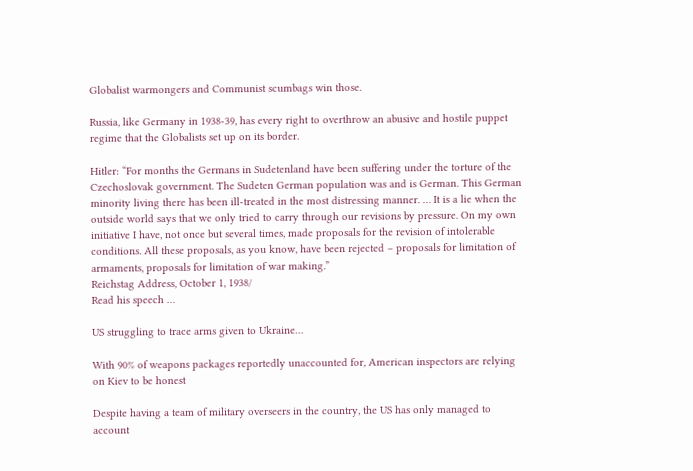Globalist warmongers and Communist scumbags win those.

Russia, like Germany in 1938-39, has every right to overthrow an abusive and hostile puppet regime that the Globalists set up on its border.

Hitler: “For months the Germans in Sudetenland have been suffering under the torture of the Czechoslovak government. The Sudeten German population was and is German. This German minority living there has been ill-treated in the most distressing manner. … It is a lie when the outside world says that we only tried to carry through our revisions by pressure. On my own initiative I have, not once but several times, made proposals for the revision of intolerable conditions. All these proposals, as you know, have been rejected – proposals for limitation of armaments, proposals for limitation of war making.”
Reichstag Address, October 1, 1938/
Read his speech …

US struggling to trace arms given to Ukraine…

With 90% of weapons packages reportedly unaccounted for, American inspectors are relying on Kiev to be honest

Despite having a team of military overseers in the country, the US has only managed to account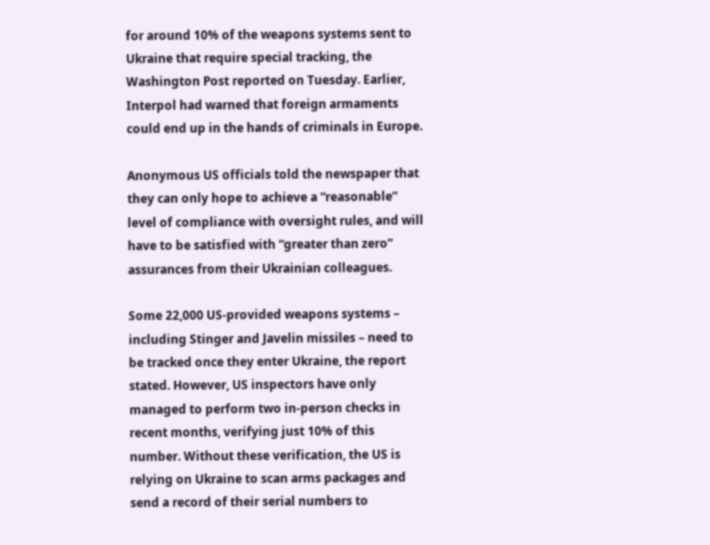for around 10% of the weapons systems sent to Ukraine that require special tracking, the Washington Post reported on Tuesday. Earlier, Interpol had warned that foreign armaments could end up in the hands of criminals in Europe.

Anonymous US officials told the newspaper that they can only hope to achieve a “reasonable” level of compliance with oversight rules, and will have to be satisfied with “greater than zero” assurances from their Ukrainian colleagues.

Some 22,000 US-provided weapons systems – including Stinger and Javelin missiles – need to be tracked once they enter Ukraine, the report stated. However, US inspectors have only managed to perform two in-person checks in recent months, verifying just 10% of this number. Without these verification, the US is relying on Ukraine to scan arms packages and send a record of their serial numbers to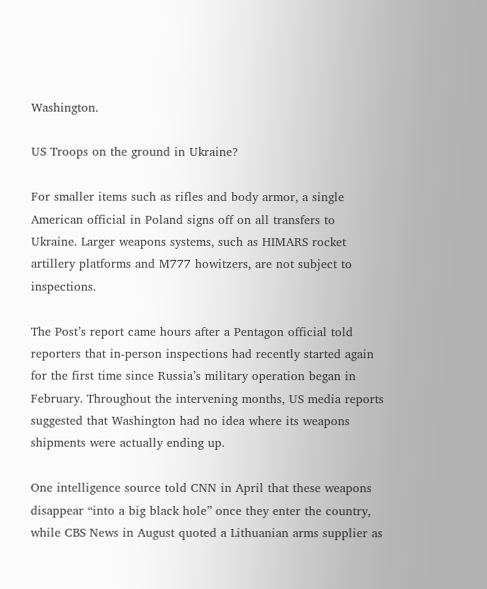Washington.

US Troops on the ground in Ukraine?

For smaller items such as rifles and body armor, a single American official in Poland signs off on all transfers to Ukraine. Larger weapons systems, such as HIMARS rocket artillery platforms and M777 howitzers, are not subject to inspections.

The Post’s report came hours after a Pentagon official told reporters that in-person inspections had recently started again for the first time since Russia’s military operation began in February. Throughout the intervening months, US media reports suggested that Washington had no idea where its weapons shipments were actually ending up.

One intelligence source told CNN in April that these weapons disappear “into a big black hole” once they enter the country, while CBS News in August quoted a Lithuanian arms supplier as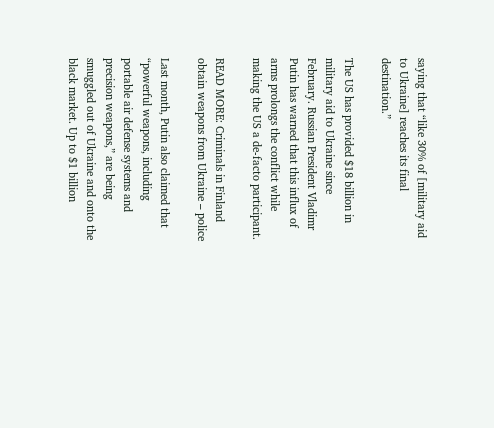saying that “like 30% of [military aid to Ukraine] reaches its final destination.”

The US has provided $18 billion in military aid to Ukraine since February. Russian President Vladimr Putin has warned that this influx of arms prolongs the conflict while making the US a de-facto participant.

READ MORE: Criminals in Finland obtain weapons from Ukraine – police

Last month, Putin also claimed that “powerful weapons, including portable air defense systems and precision weapons,” are being smuggled out of Ukraine and onto the black market. Up to $1 billion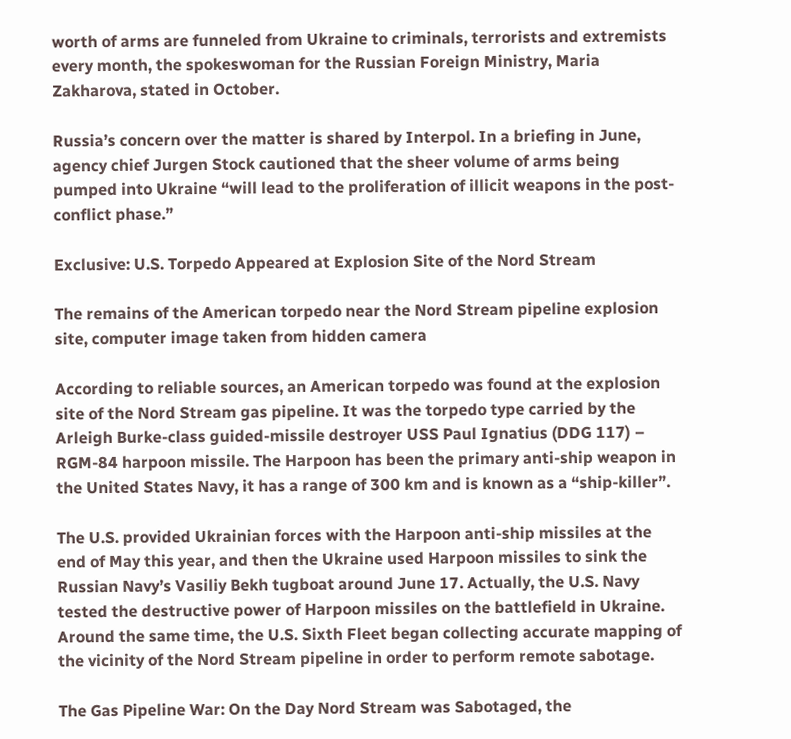worth of arms are funneled from Ukraine to criminals, terrorists and extremists every month, the spokeswoman for the Russian Foreign Ministry, Maria Zakharova, stated in October.

Russia’s concern over the matter is shared by Interpol. In a briefing in June, agency chief Jurgen Stock cautioned that the sheer volume of arms being pumped into Ukraine “will lead to the proliferation of illicit weapons in the post-conflict phase.”

Exclusive: U.S. Torpedo Appeared at Explosion Site of the Nord Stream

The remains of the American torpedo near the Nord Stream pipeline explosion site, computer image taken from hidden camera

According to reliable sources, an American torpedo was found at the explosion site of the Nord Stream gas pipeline. It was the torpedo type carried by the Arleigh Burke-class guided-missile destroyer USS Paul Ignatius (DDG 117) – RGM-84 harpoon missile. The Harpoon has been the primary anti-ship weapon in the United States Navy, it has a range of 300 km and is known as a “ship-killer”.

The U.S. provided Ukrainian forces with the Harpoon anti-ship missiles at the end of May this year, and then the Ukraine used Harpoon missiles to sink the Russian Navy’s Vasiliy Bekh tugboat around June 17. Actually, the U.S. Navy tested the destructive power of Harpoon missiles on the battlefield in Ukraine. Around the same time, the U.S. Sixth Fleet began collecting accurate mapping of the vicinity of the Nord Stream pipeline in order to perform remote sabotage.

The Gas Pipeline War: On the Day Nord Stream was Sabotaged, the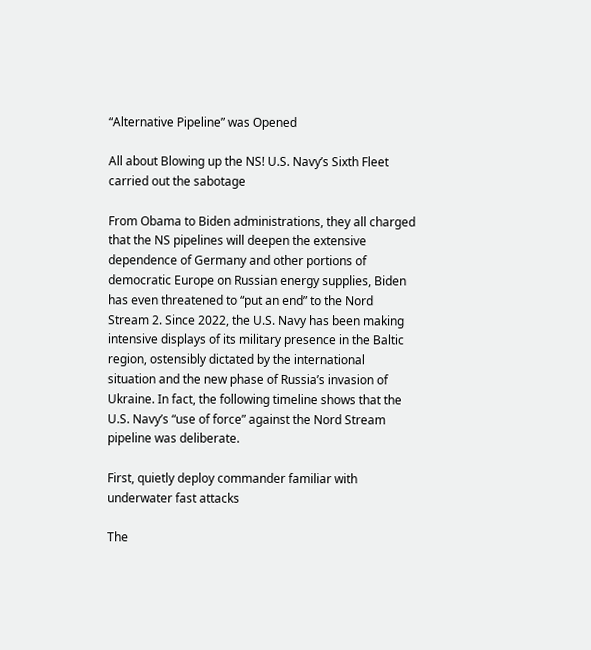“Alternative Pipeline” was Opened

All about Blowing up the NS! U.S. Navy’s Sixth Fleet carried out the sabotage

From Obama to Biden administrations, they all charged that the NS pipelines will deepen the extensive dependence of Germany and other portions of democratic Europe on Russian energy supplies, Biden has even threatened to “put an end” to the Nord Stream 2. Since 2022, the U.S. Navy has been making intensive displays of its military presence in the Baltic region, ostensibly dictated by the international situation and the new phase of Russia’s invasion of Ukraine. In fact, the following timeline shows that the U.S. Navy’s “use of force” against the Nord Stream pipeline was deliberate.

First, quietly deploy commander familiar with underwater fast attacks

The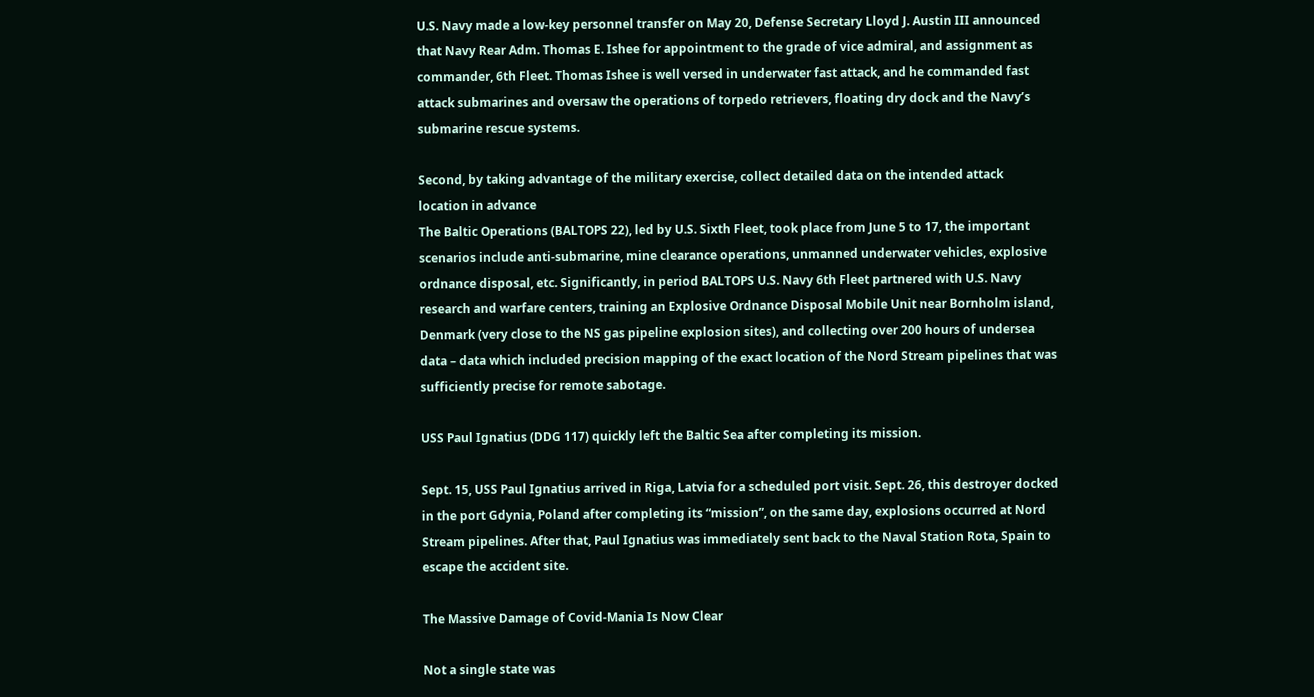U.S. Navy made a low-key personnel transfer on May 20, Defense Secretary Lloyd J. Austin III announced that Navy Rear Adm. Thomas E. Ishee for appointment to the grade of vice admiral, and assignment as commander, 6th Fleet. Thomas Ishee is well versed in underwater fast attack, and he commanded fast attack submarines and oversaw the operations of torpedo retrievers, floating dry dock and the Navy’s submarine rescue systems.

Second, by taking advantage of the military exercise, collect detailed data on the intended attack location in advance
The Baltic Operations (BALTOPS 22), led by U.S. Sixth Fleet, took place from June 5 to 17, the important scenarios include anti-submarine, mine clearance operations, unmanned underwater vehicles, explosive ordnance disposal, etc. Significantly, in period BALTOPS U.S. Navy 6th Fleet partnered with U.S. Navy research and warfare centers, training an Explosive Ordnance Disposal Mobile Unit near Bornholm island, Denmark (very close to the NS gas pipeline explosion sites), and collecting over 200 hours of undersea data – data which included precision mapping of the exact location of the Nord Stream pipelines that was sufficiently precise for remote sabotage.

USS Paul Ignatius (DDG 117) quickly left the Baltic Sea after completing its mission.

Sept. 15, USS Paul Ignatius arrived in Riga, Latvia for a scheduled port visit. Sept. 26, this destroyer docked in the port Gdynia, Poland after completing its “mission”, on the same day, explosions occurred at Nord Stream pipelines. After that, Paul Ignatius was immediately sent back to the Naval Station Rota, Spain to escape the accident site.

The Massive Damage of Covid-Mania Is Now Clear

Not a single state was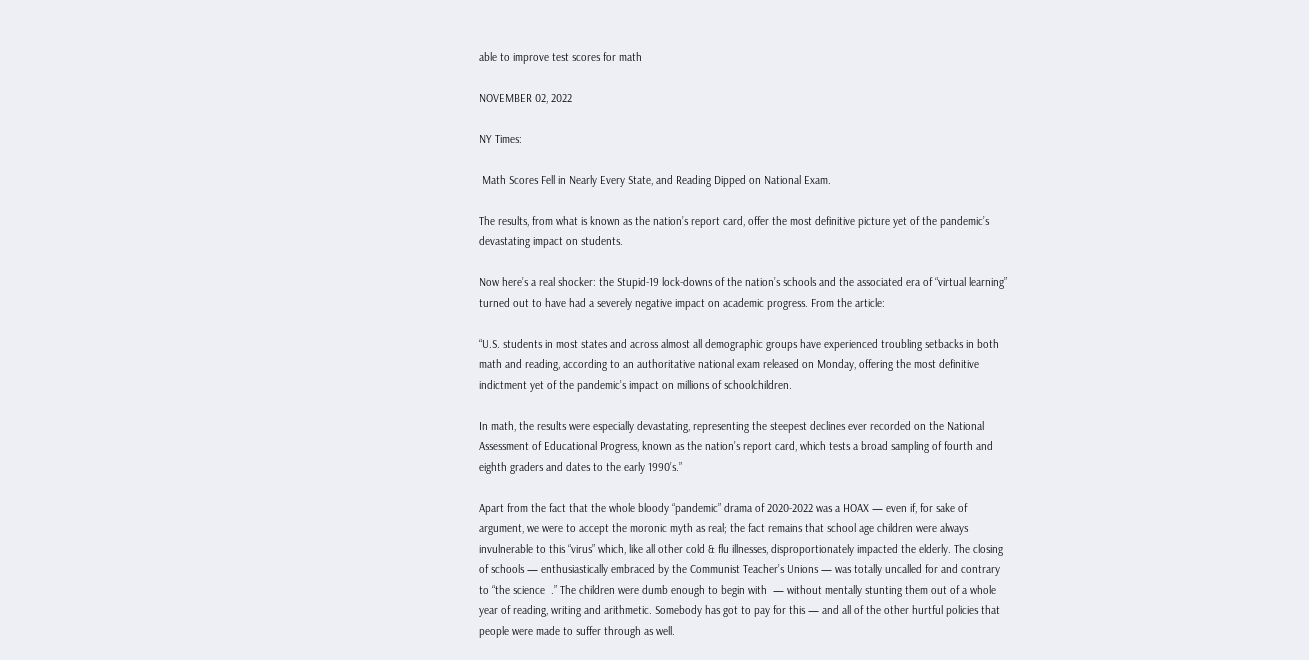able to improve test scores for math

NOVEMBER 02, 2022

NY Times:

 Math Scores Fell in Nearly Every State, and Reading Dipped on National Exam.

The results, from what is known as the nation’s report card, offer the most definitive picture yet of the pandemic’s devastating impact on students.

Now here’s a real shocker: the Stupid-19 lock-downs of the nation’s schools and the associated era of “virtual learning” turned out to have had a severely negative impact on academic progress. From the article:

“U.S. students in most states and across almost all demographic groups have experienced troubling setbacks in both math and reading, according to an authoritative national exam released on Monday, offering the most definitive indictment yet of the pandemic’s impact on millions of schoolchildren.

In math, the results were especially devastating, representing the steepest declines ever recorded on the National Assessment of Educational Progress, known as the nation’s report card, which tests a broad sampling of fourth and eighth graders and dates to the early 1990’s.”

Apart from the fact that the whole bloody “pandemic” drama of 2020-2022 was a HOAX — even if, for sake of argument, we were to accept the moronic myth as real; the fact remains that school age children were always invulnerable to this “virus” which, like all other cold & flu illnesses, disproportionately impacted the elderly. The closing of schools — enthusiastically embraced by the Communist Teacher’s Unions — was totally uncalled for and contrary to “the science  .” The children were dumb enough to begin with  — without mentally stunting them out of a whole year of reading, writing and arithmetic. Somebody has got to pay for this — and all of the other hurtful policies that people were made to suffer through as well.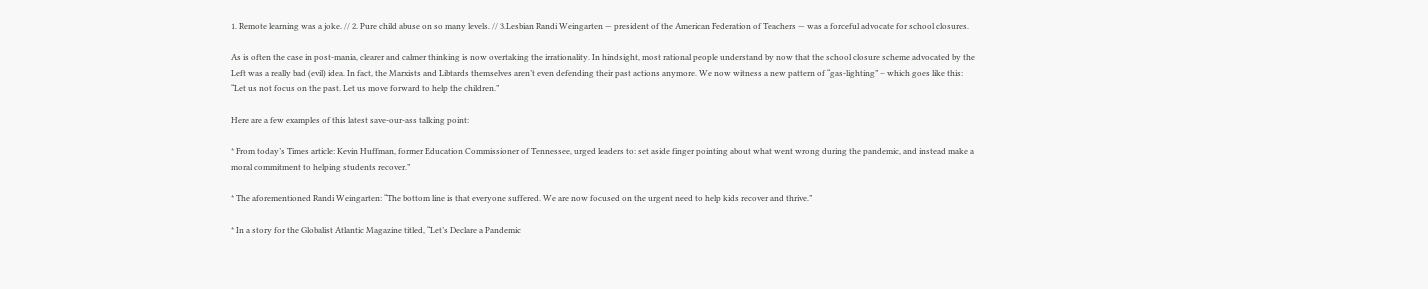1. Remote learning was a joke. // 2. Pure child abuse on so many levels. // 3.Lesbian Randi Weingarten — president of the American Federation of Teachers — was a forceful advocate for school closures.

As is often the case in post-mania, clearer and calmer thinking is now overtaking the irrationality. In hindsight, most rational people understand by now that the school closure scheme advocated by the Left was a really bad (evil) idea. In fact, the Marxists and Libtards themselves aren’t even defending their past actions anymore. We now witness a new pattern of “gas-lighting” – which goes like this: “Let us not focus on the past. Let us move forward to help the children.”

Here are a few examples of this latest save-our-ass talking point:

* From today’s Times article: Kevin Huffman, former Education Commissioner of Tennessee, urged leaders to: set aside finger pointing about what went wrong during the pandemic, and instead make a moral commitment to helping students recover.”

* The aforementioned Randi Weingarten: “The bottom line is that everyone suffered. We are now focused on the urgent need to help kids recover and thrive.”

* In a story for the Globalist Atlantic Magazine titled, “Let’s Declare a Pandemic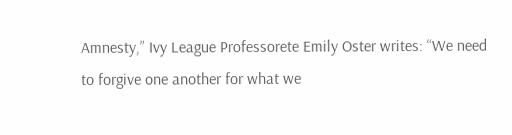Amnesty,” Ivy League Professorete Emily Oster writes: “We need to forgive one another for what we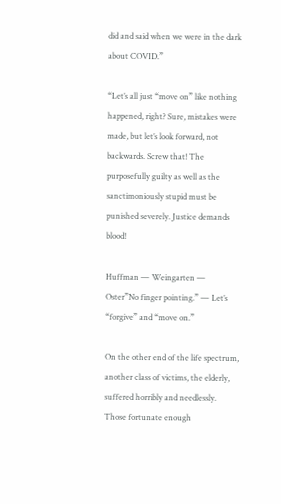did and said when we were in the dark about COVID.”

“Let’s all just “move on” like nothing happened, right? Sure, mistakes were made, but let’s look forward, not backwards. Screw that! The purposefully guilty as well as the sanctimoniously stupid must be punished severely. Justice demands blood!

Huffman — Weingarten — Oster”No finger pointing.” — Let’s “forgive” and “move on.”

On the other end of the life spectrum, another class of victims, the elderly, suffered horribly and needlessly. Those fortunate enough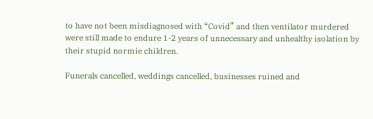to have not been misdiagnosed with “Covid” and then ventilator murdered were still made to endure 1-2 years of unnecessary and unhealthy isolation by their stupid normie children.

Funerals cancelled, weddings cancelled, businesses ruined and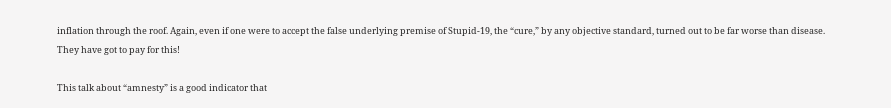inflation through the roof. Again, even if one were to accept the false underlying premise of Stupid-19, the “cure,” by any objective standard, turned out to be far worse than disease. They have got to pay for this!

This talk about “amnesty” is a good indicator that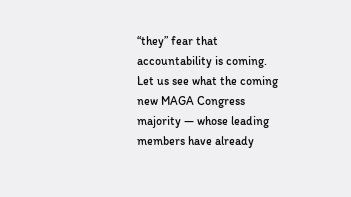“they” fear that accountability is coming. Let us see what the coming new MAGA Congress majority — whose leading members have already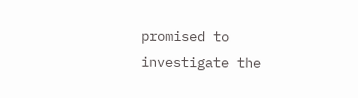promised to investigate the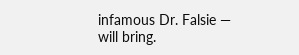infamous Dr. Falsie — will bring.